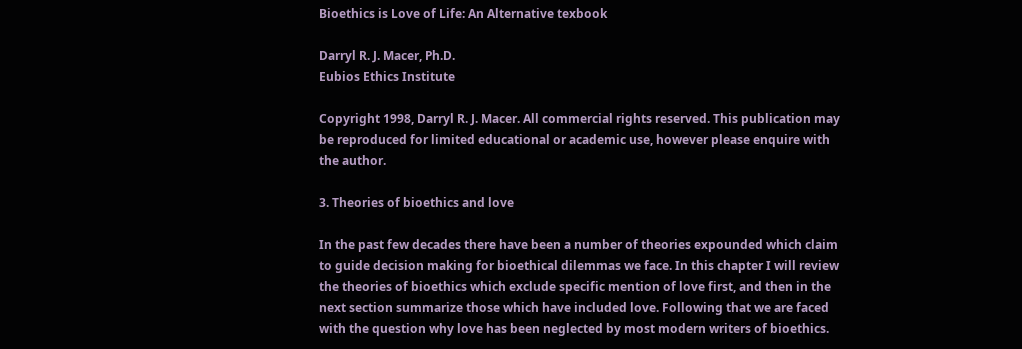Bioethics is Love of Life: An Alternative texbook

Darryl R. J. Macer, Ph.D.
Eubios Ethics Institute

Copyright 1998, Darryl R. J. Macer. All commercial rights reserved. This publication may be reproduced for limited educational or academic use, however please enquire with the author.

3. Theories of bioethics and love

In the past few decades there have been a number of theories expounded which claim to guide decision making for bioethical dilemmas we face. In this chapter I will review the theories of bioethics which exclude specific mention of love first, and then in the next section summarize those which have included love. Following that we are faced with the question why love has been neglected by most modern writers of bioethics.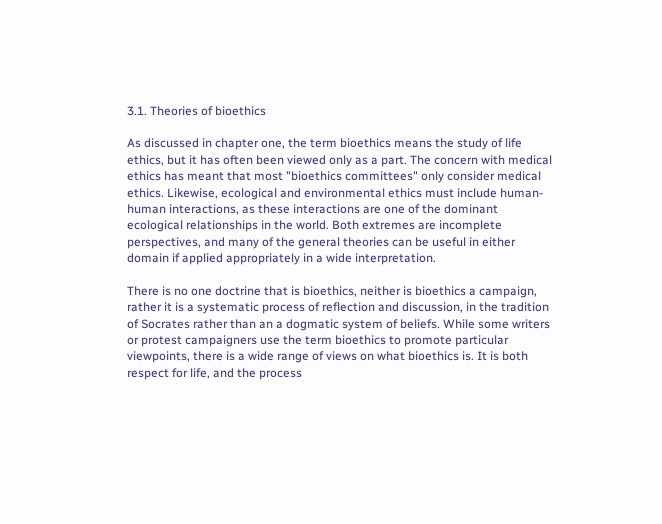3.1. Theories of bioethics

As discussed in chapter one, the term bioethics means the study of life ethics, but it has often been viewed only as a part. The concern with medical ethics has meant that most "bioethics committees" only consider medical ethics. Likewise, ecological and environmental ethics must include human-human interactions, as these interactions are one of the dominant ecological relationships in the world. Both extremes are incomplete perspectives, and many of the general theories can be useful in either domain if applied appropriately in a wide interpretation.

There is no one doctrine that is bioethics, neither is bioethics a campaign, rather it is a systematic process of reflection and discussion, in the tradition of Socrates rather than an a dogmatic system of beliefs. While some writers or protest campaigners use the term bioethics to promote particular viewpoints, there is a wide range of views on what bioethics is. It is both respect for life, and the process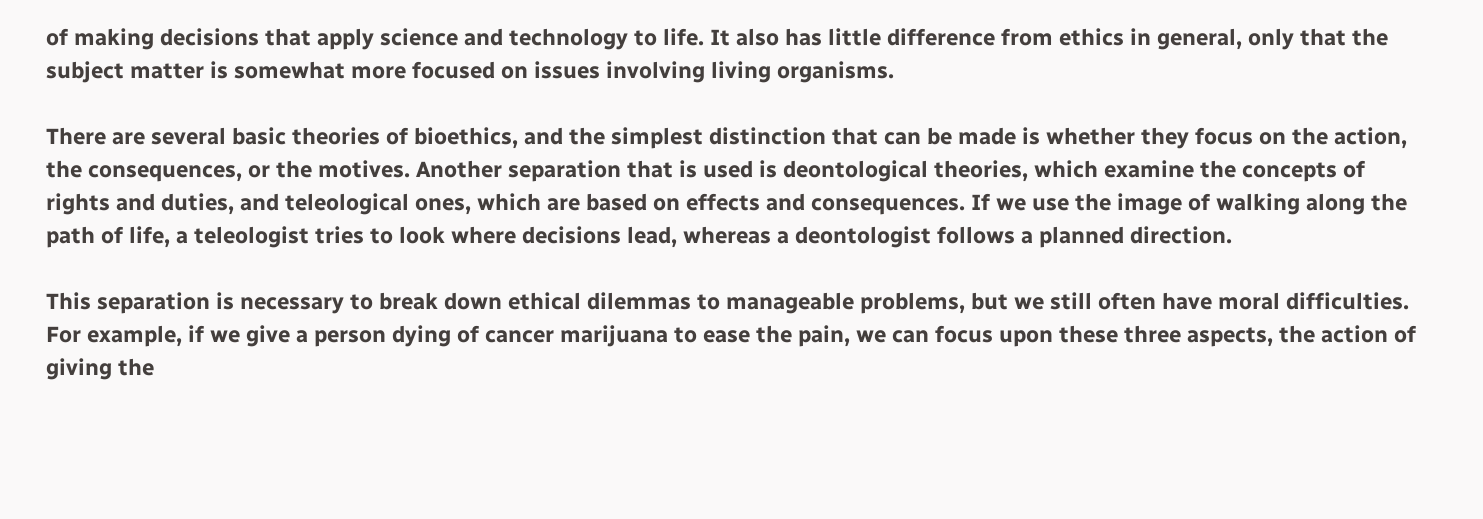of making decisions that apply science and technology to life. It also has little difference from ethics in general, only that the subject matter is somewhat more focused on issues involving living organisms.

There are several basic theories of bioethics, and the simplest distinction that can be made is whether they focus on the action, the consequences, or the motives. Another separation that is used is deontological theories, which examine the concepts of rights and duties, and teleological ones, which are based on effects and consequences. If we use the image of walking along the path of life, a teleologist tries to look where decisions lead, whereas a deontologist follows a planned direction.

This separation is necessary to break down ethical dilemmas to manageable problems, but we still often have moral difficulties. For example, if we give a person dying of cancer marijuana to ease the pain, we can focus upon these three aspects, the action of giving the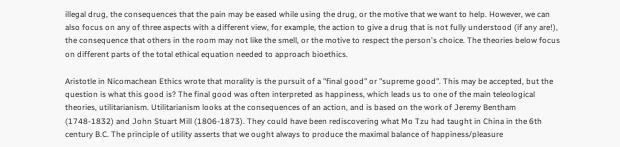illegal drug, the consequences that the pain may be eased while using the drug, or the motive that we want to help. However, we can also focus on any of three aspects with a different view, for example, the action to give a drug that is not fully understood (if any are!), the consequence that others in the room may not like the smell, or the motive to respect the person's choice. The theories below focus on different parts of the total ethical equation needed to approach bioethics.

Aristotle in Nicomachean Ethics wrote that morality is the pursuit of a "final good" or "supreme good". This may be accepted, but the question is what this good is? The final good was often interpreted as happiness, which leads us to one of the main teleological theories, utilitarianism. Utilitarianism looks at the consequences of an action, and is based on the work of Jeremy Bentham (1748-1832) and John Stuart Mill (1806-1873). They could have been rediscovering what Mo Tzu had taught in China in the 6th century B.C. The principle of utility asserts that we ought always to produce the maximal balance of happiness/pleasure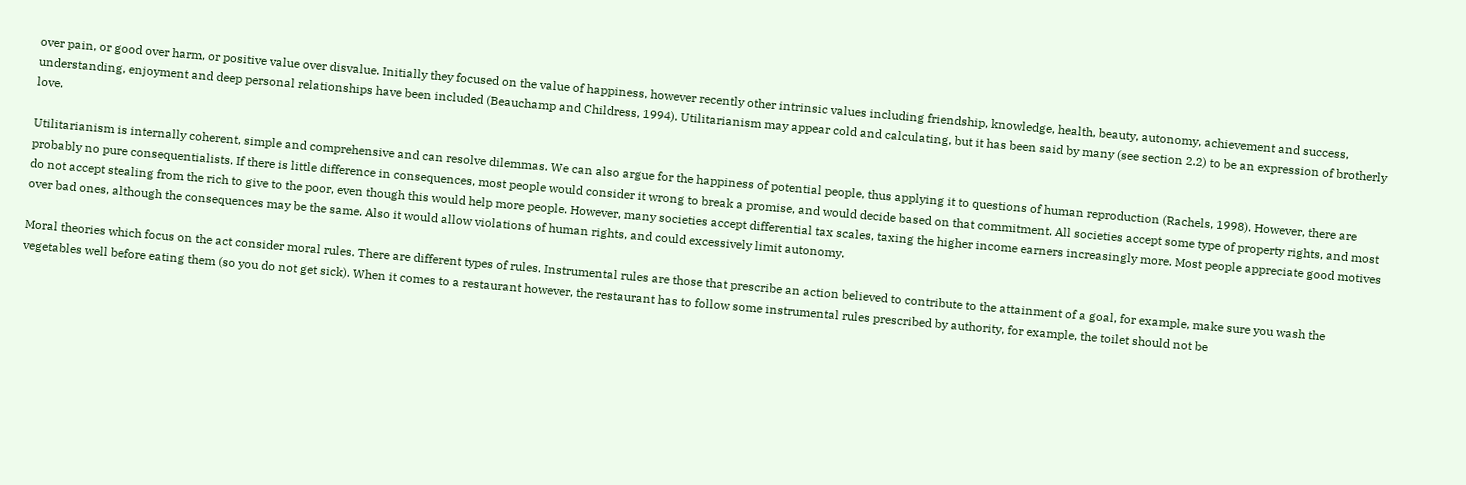over pain, or good over harm, or positive value over disvalue. Initially they focused on the value of happiness, however recently other intrinsic values including friendship, knowledge, health, beauty, autonomy, achievement and success, understanding, enjoyment and deep personal relationships have been included (Beauchamp and Childress, 1994). Utilitarianism may appear cold and calculating, but it has been said by many (see section 2.2) to be an expression of brotherly love.

Utilitarianism is internally coherent, simple and comprehensive and can resolve dilemmas. We can also argue for the happiness of potential people, thus applying it to questions of human reproduction (Rachels, 1998). However, there are probably no pure consequentialists. If there is little difference in consequences, most people would consider it wrong to break a promise, and would decide based on that commitment. All societies accept some type of property rights, and most do not accept stealing from the rich to give to the poor, even though this would help more people. However, many societies accept differential tax scales, taxing the higher income earners increasingly more. Most people appreciate good motives over bad ones, although the consequences may be the same. Also it would allow violations of human rights, and could excessively limit autonomy.

Moral theories which focus on the act consider moral rules. There are different types of rules. Instrumental rules are those that prescribe an action believed to contribute to the attainment of a goal, for example, make sure you wash the vegetables well before eating them (so you do not get sick). When it comes to a restaurant however, the restaurant has to follow some instrumental rules prescribed by authority, for example, the toilet should not be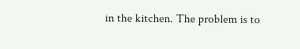in the kitchen. The problem is to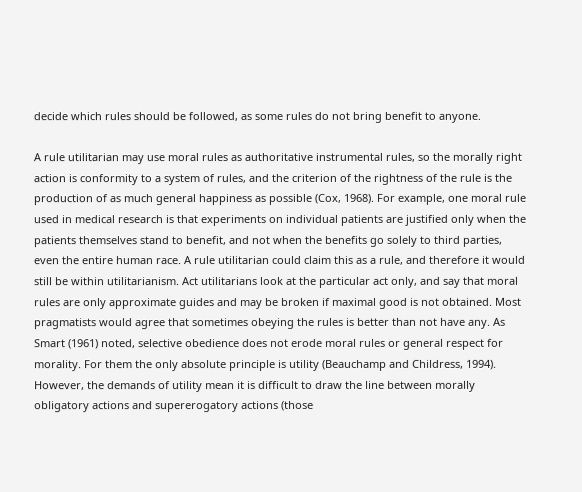decide which rules should be followed, as some rules do not bring benefit to anyone.

A rule utilitarian may use moral rules as authoritative instrumental rules, so the morally right action is conformity to a system of rules, and the criterion of the rightness of the rule is the production of as much general happiness as possible (Cox, 1968). For example, one moral rule used in medical research is that experiments on individual patients are justified only when the patients themselves stand to benefit, and not when the benefits go solely to third parties, even the entire human race. A rule utilitarian could claim this as a rule, and therefore it would still be within utilitarianism. Act utilitarians look at the particular act only, and say that moral rules are only approximate guides and may be broken if maximal good is not obtained. Most pragmatists would agree that sometimes obeying the rules is better than not have any. As Smart (1961) noted, selective obedience does not erode moral rules or general respect for morality. For them the only absolute principle is utility (Beauchamp and Childress, 1994). However, the demands of utility mean it is difficult to draw the line between morally obligatory actions and supererogatory actions (those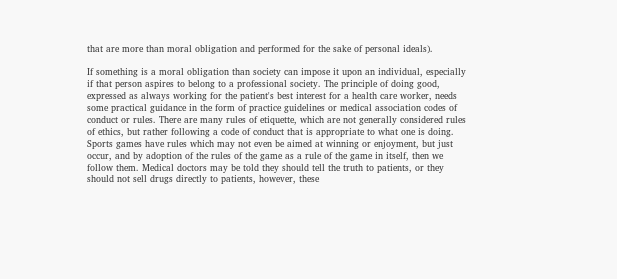that are more than moral obligation and performed for the sake of personal ideals).

If something is a moral obligation than society can impose it upon an individual, especially if that person aspires to belong to a professional society. The principle of doing good, expressed as always working for the patient's best interest for a health care worker, needs some practical guidance in the form of practice guidelines or medical association codes of conduct or rules. There are many rules of etiquette, which are not generally considered rules of ethics, but rather following a code of conduct that is appropriate to what one is doing. Sports games have rules which may not even be aimed at winning or enjoyment, but just occur, and by adoption of the rules of the game as a rule of the game in itself, then we follow them. Medical doctors may be told they should tell the truth to patients, or they should not sell drugs directly to patients, however, these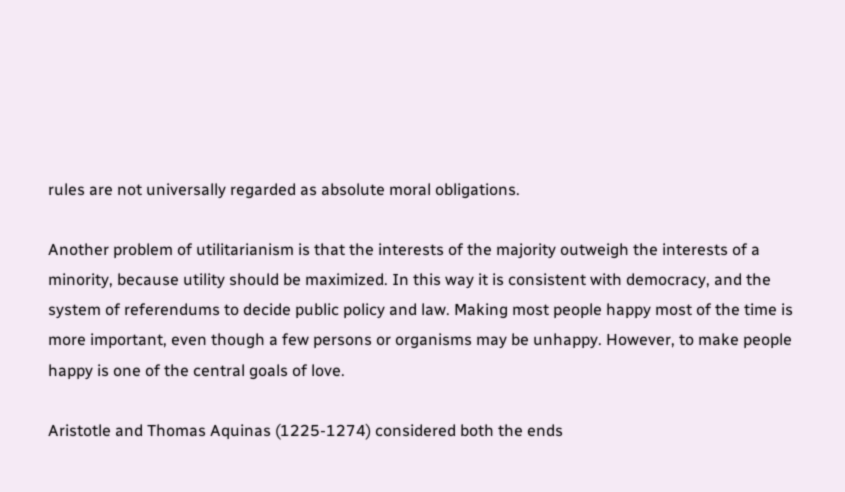rules are not universally regarded as absolute moral obligations.

Another problem of utilitarianism is that the interests of the majority outweigh the interests of a minority, because utility should be maximized. In this way it is consistent with democracy, and the system of referendums to decide public policy and law. Making most people happy most of the time is more important, even though a few persons or organisms may be unhappy. However, to make people happy is one of the central goals of love.

Aristotle and Thomas Aquinas (1225-1274) considered both the ends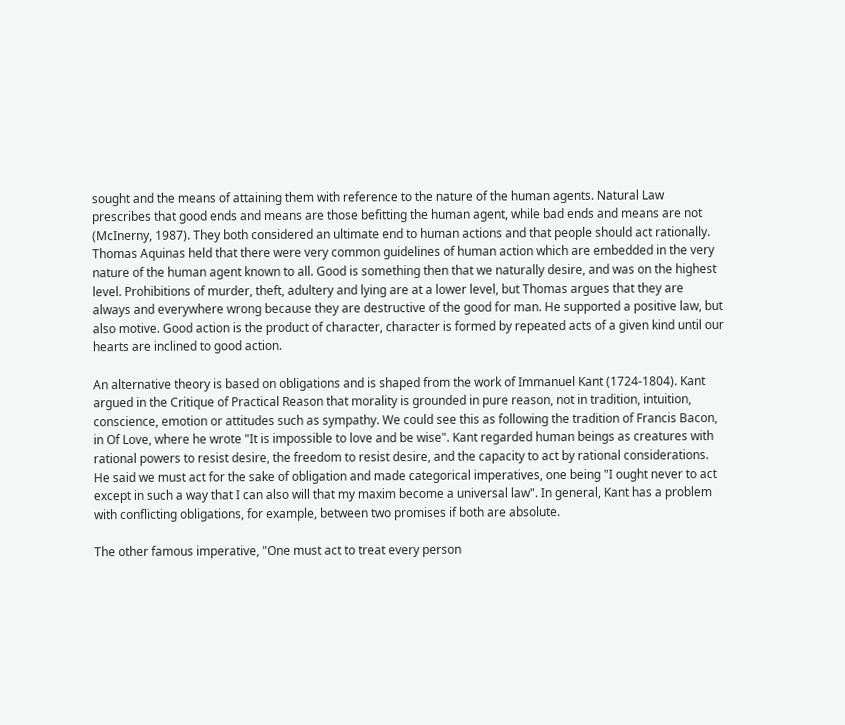sought and the means of attaining them with reference to the nature of the human agents. Natural Law prescribes that good ends and means are those befitting the human agent, while bad ends and means are not (McInerny, 1987). They both considered an ultimate end to human actions and that people should act rationally. Thomas Aquinas held that there were very common guidelines of human action which are embedded in the very nature of the human agent known to all. Good is something then that we naturally desire, and was on the highest level. Prohibitions of murder, theft, adultery and lying are at a lower level, but Thomas argues that they are always and everywhere wrong because they are destructive of the good for man. He supported a positive law, but also motive. Good action is the product of character, character is formed by repeated acts of a given kind until our hearts are inclined to good action.

An alternative theory is based on obligations and is shaped from the work of Immanuel Kant (1724-1804). Kant argued in the Critique of Practical Reason that morality is grounded in pure reason, not in tradition, intuition, conscience, emotion or attitudes such as sympathy. We could see this as following the tradition of Francis Bacon, in Of Love, where he wrote "It is impossible to love and be wise". Kant regarded human beings as creatures with rational powers to resist desire, the freedom to resist desire, and the capacity to act by rational considerations. He said we must act for the sake of obligation and made categorical imperatives, one being "I ought never to act except in such a way that I can also will that my maxim become a universal law". In general, Kant has a problem with conflicting obligations, for example, between two promises if both are absolute.

The other famous imperative, "One must act to treat every person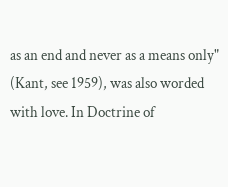as an end and never as a means only" (Kant, see 1959), was also worded with love. In Doctrine of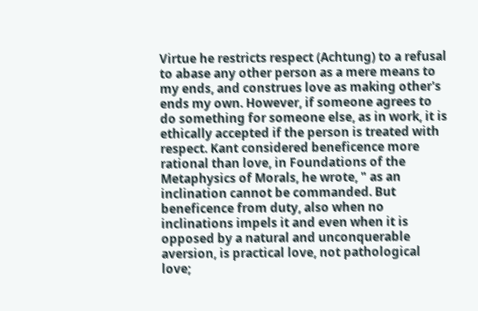Virtue he restricts respect (Achtung) to a refusal to abase any other person as a mere means to my ends, and construes love as making other's ends my own. However, if someone agrees to do something for someone else, as in work, it is ethically accepted if the person is treated with respect. Kant considered beneficence more rational than love, in Foundations of the Metaphysics of Morals, he wrote, " as an inclination cannot be commanded. But beneficence from duty, also when no inclinations impels it and even when it is opposed by a natural and unconquerable aversion, is practical love, not pathological love;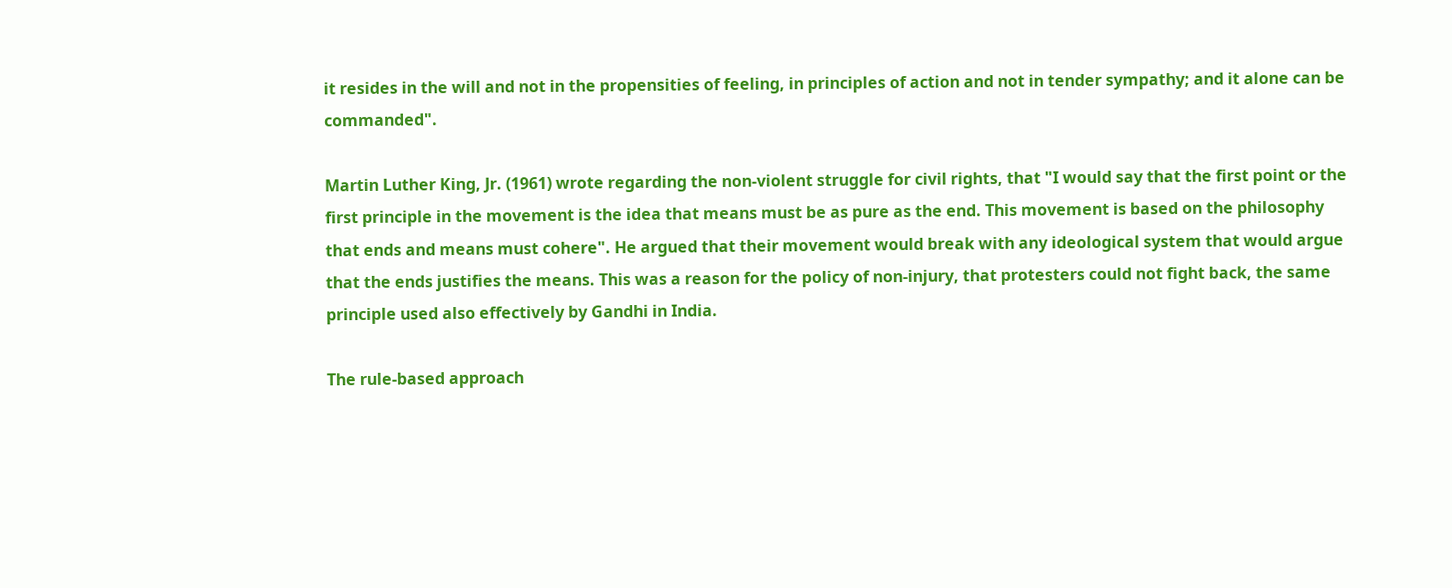it resides in the will and not in the propensities of feeling, in principles of action and not in tender sympathy; and it alone can be commanded".

Martin Luther King, Jr. (1961) wrote regarding the non-violent struggle for civil rights, that "I would say that the first point or the first principle in the movement is the idea that means must be as pure as the end. This movement is based on the philosophy that ends and means must cohere". He argued that their movement would break with any ideological system that would argue that the ends justifies the means. This was a reason for the policy of non-injury, that protesters could not fight back, the same principle used also effectively by Gandhi in India.

The rule-based approach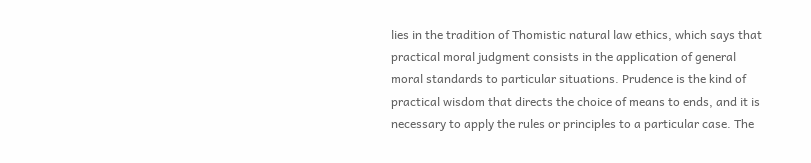lies in the tradition of Thomistic natural law ethics, which says that practical moral judgment consists in the application of general moral standards to particular situations. Prudence is the kind of practical wisdom that directs the choice of means to ends, and it is necessary to apply the rules or principles to a particular case. The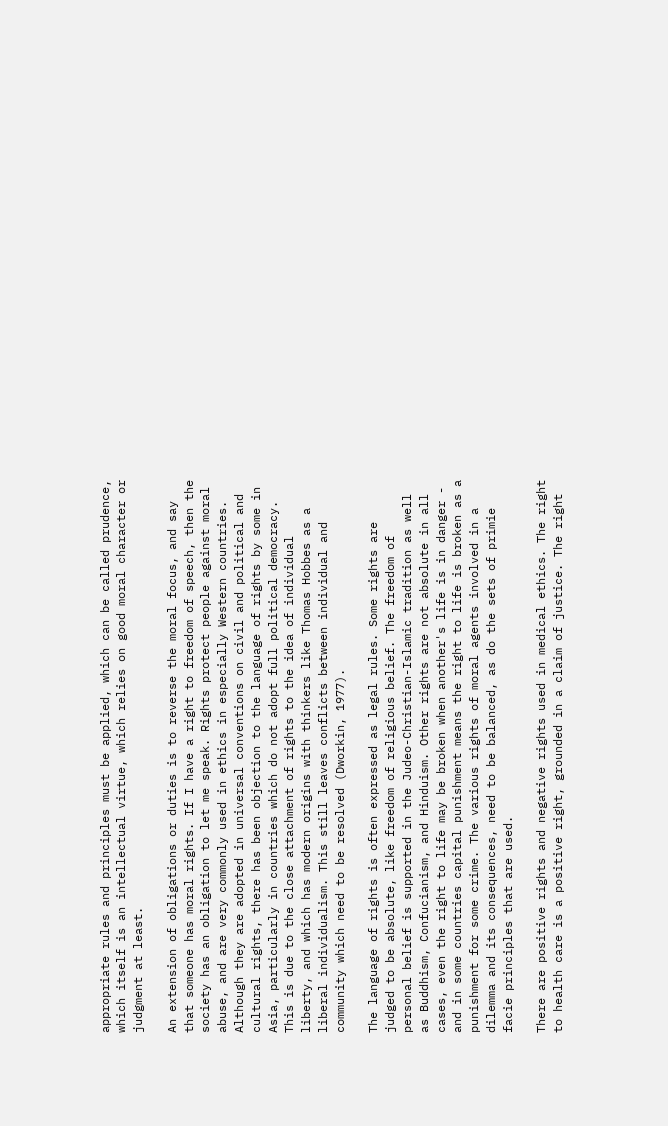appropriate rules and principles must be applied, which can be called prudence, which itself is an intellectual virtue, which relies on good moral character or judgment at least.

An extension of obligations or duties is to reverse the moral focus, and say that someone has moral rights. If I have a right to freedom of speech, then the society has an obligation to let me speak. Rights protect people against moral abuse, and are very commonly used in ethics in especially Western countries. Although they are adopted in universal conventions on civil and political and cultural rights, there has been objection to the language of rights by some in Asia, particularly in countries which do not adopt full political democracy. This is due to the close attachment of rights to the idea of individual liberty, and which has modern origins with thinkers like Thomas Hobbes as a liberal individualism. This still leaves conflicts between individual and community which need to be resolved (Dworkin, 1977).

The language of rights is often expressed as legal rules. Some rights are judged to be absolute, like freedom of religious belief. The freedom of personal belief is supported in the Judeo-Christian-Islamic tradition as well as Buddhism, Confucianism, and Hinduism. Other rights are not absolute in all cases, even the right to life may be broken when another's life is in danger - and in some countries capital punishment means the right to life is broken as a punishment for some crime. The various rights of moral agents involved in a dilemma and its consequences, need to be balanced, as do the sets of primie facie principles that are used.

There are positive rights and negative rights used in medical ethics. The right to health care is a positive right, grounded in a claim of justice. The right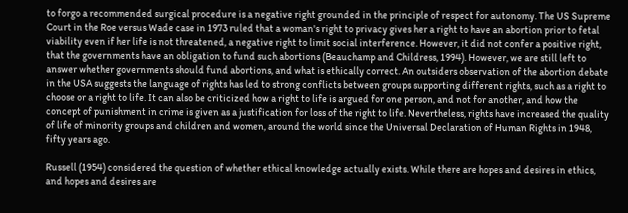to forgo a recommended surgical procedure is a negative right grounded in the principle of respect for autonomy. The US Supreme Court in the Roe versus Wade case in 1973 ruled that a woman's right to privacy gives her a right to have an abortion prior to fetal viability even if her life is not threatened, a negative right to limit social interference. However, it did not confer a positive right, that the governments have an obligation to fund such abortions (Beauchamp and Childress, 1994). However, we are still left to answer whether governments should fund abortions, and what is ethically correct. An outsiders observation of the abortion debate in the USA suggests the language of rights has led to strong conflicts between groups supporting different rights, such as a right to choose or a right to life. It can also be criticized how a right to life is argued for one person, and not for another, and how the concept of punishment in crime is given as a justification for loss of the right to life. Nevertheless, rights have increased the quality of life of minority groups and children and women, around the world since the Universal Declaration of Human Rights in 1948, fifty years ago.

Russell (1954) considered the question of whether ethical knowledge actually exists. While there are hopes and desires in ethics, and hopes and desires are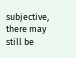subjective, there may still be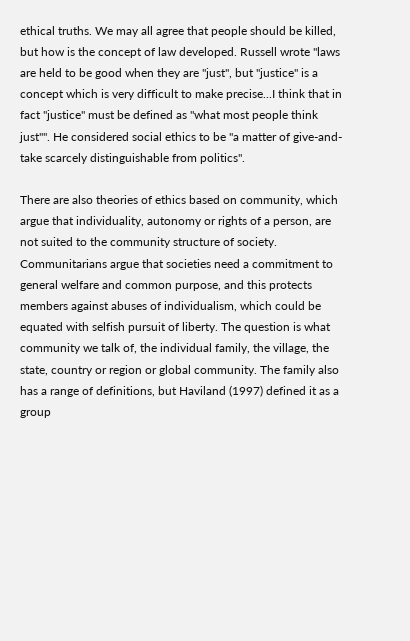ethical truths. We may all agree that people should be killed, but how is the concept of law developed. Russell wrote "laws are held to be good when they are "just", but "justice" is a concept which is very difficult to make precise...I think that in fact "justice" must be defined as "what most people think just"". He considered social ethics to be "a matter of give-and-take scarcely distinguishable from politics".

There are also theories of ethics based on community, which argue that individuality, autonomy or rights of a person, are not suited to the community structure of society. Communitarians argue that societies need a commitment to general welfare and common purpose, and this protects members against abuses of individualism, which could be equated with selfish pursuit of liberty. The question is what community we talk of, the individual family, the village, the state, country or region or global community. The family also has a range of definitions, but Haviland (1997) defined it as a group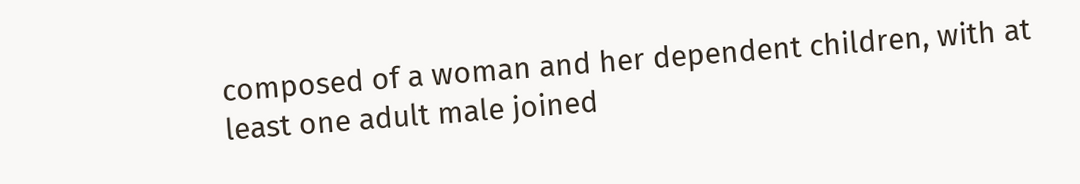composed of a woman and her dependent children, with at least one adult male joined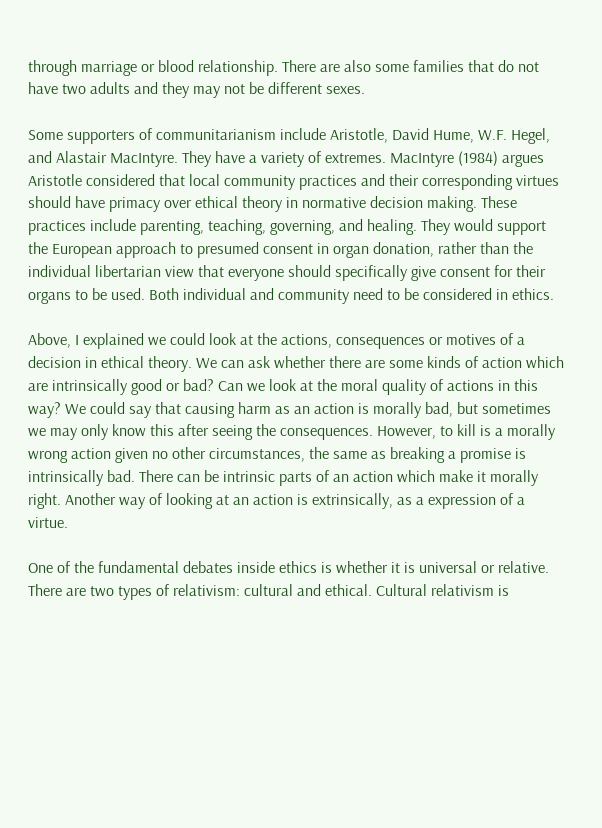through marriage or blood relationship. There are also some families that do not have two adults and they may not be different sexes.

Some supporters of communitarianism include Aristotle, David Hume, W.F. Hegel, and Alastair MacIntyre. They have a variety of extremes. MacIntyre (1984) argues Aristotle considered that local community practices and their corresponding virtues should have primacy over ethical theory in normative decision making. These practices include parenting, teaching, governing, and healing. They would support the European approach to presumed consent in organ donation, rather than the individual libertarian view that everyone should specifically give consent for their organs to be used. Both individual and community need to be considered in ethics.

Above, I explained we could look at the actions, consequences or motives of a decision in ethical theory. We can ask whether there are some kinds of action which are intrinsically good or bad? Can we look at the moral quality of actions in this way? We could say that causing harm as an action is morally bad, but sometimes we may only know this after seeing the consequences. However, to kill is a morally wrong action given no other circumstances, the same as breaking a promise is intrinsically bad. There can be intrinsic parts of an action which make it morally right. Another way of looking at an action is extrinsically, as a expression of a virtue.

One of the fundamental debates inside ethics is whether it is universal or relative. There are two types of relativism: cultural and ethical. Cultural relativism is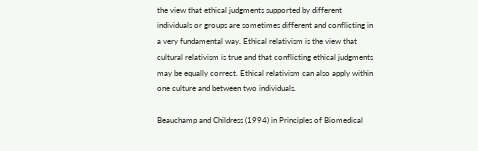the view that ethical judgments supported by different individuals or groups are sometimes different and conflicting in a very fundamental way. Ethical relativism is the view that cultural relativism is true and that conflicting ethical judgments may be equally correct. Ethical relativism can also apply within one culture and between two individuals.

Beauchamp and Childress (1994) in Principles of Biomedical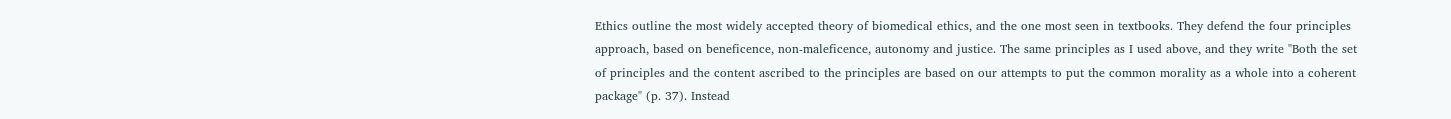Ethics outline the most widely accepted theory of biomedical ethics, and the one most seen in textbooks. They defend the four principles approach, based on beneficence, non-maleficence, autonomy and justice. The same principles as I used above, and they write "Both the set of principles and the content ascribed to the principles are based on our attempts to put the common morality as a whole into a coherent package" (p. 37). Instead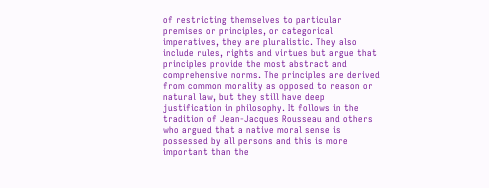of restricting themselves to particular premises or principles, or categorical imperatives, they are pluralistic. They also include rules, rights and virtues but argue that principles provide the most abstract and comprehensive norms. The principles are derived from common morality as opposed to reason or natural law, but they still have deep justification in philosophy. It follows in the tradition of Jean-Jacques Rousseau and others who argued that a native moral sense is possessed by all persons and this is more important than the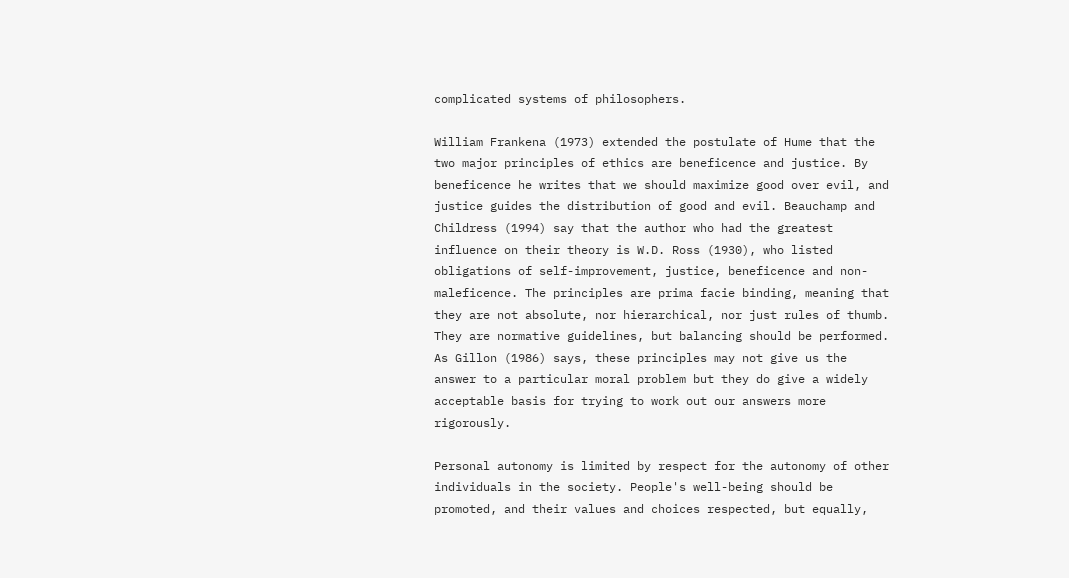complicated systems of philosophers.

William Frankena (1973) extended the postulate of Hume that the two major principles of ethics are beneficence and justice. By beneficence he writes that we should maximize good over evil, and justice guides the distribution of good and evil. Beauchamp and Childress (1994) say that the author who had the greatest influence on their theory is W.D. Ross (1930), who listed obligations of self-improvement, justice, beneficence and non-maleficence. The principles are prima facie binding, meaning that they are not absolute, nor hierarchical, nor just rules of thumb. They are normative guidelines, but balancing should be performed. As Gillon (1986) says, these principles may not give us the answer to a particular moral problem but they do give a widely acceptable basis for trying to work out our answers more rigorously.

Personal autonomy is limited by respect for the autonomy of other individuals in the society. People's well-being should be promoted, and their values and choices respected, but equally,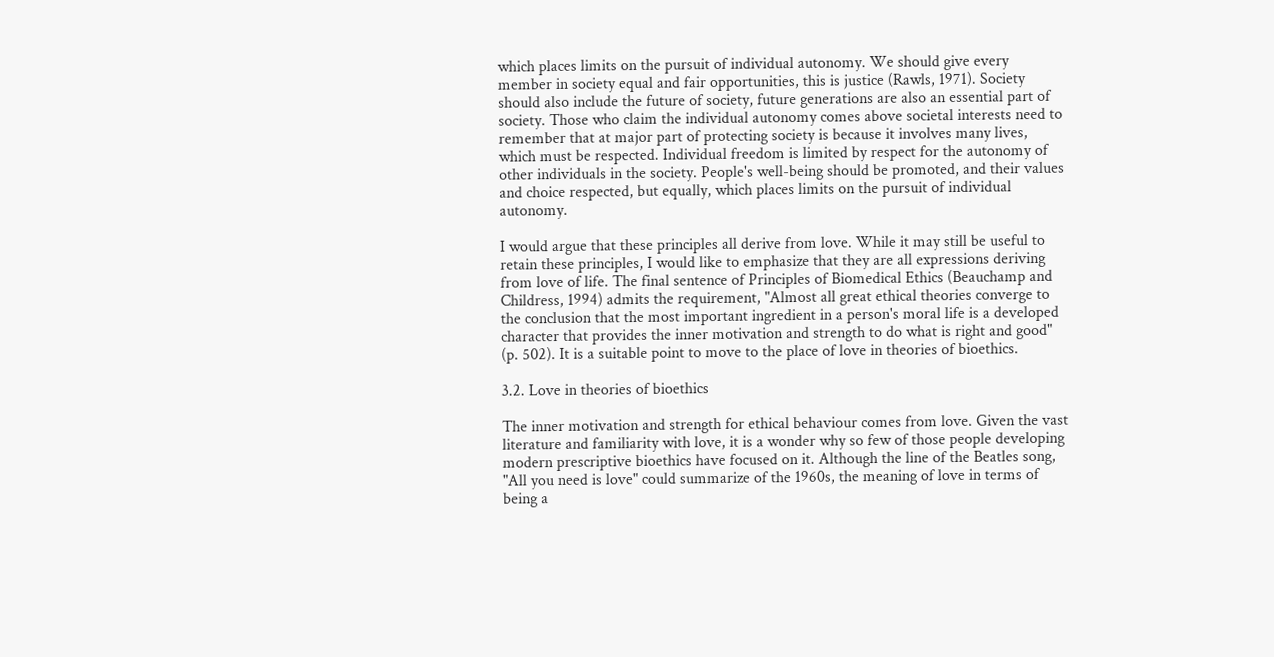which places limits on the pursuit of individual autonomy. We should give every member in society equal and fair opportunities, this is justice (Rawls, 1971). Society should also include the future of society, future generations are also an essential part of society. Those who claim the individual autonomy comes above societal interests need to remember that at major part of protecting society is because it involves many lives, which must be respected. Individual freedom is limited by respect for the autonomy of other individuals in the society. People's well-being should be promoted, and their values and choice respected, but equally, which places limits on the pursuit of individual autonomy.

I would argue that these principles all derive from love. While it may still be useful to retain these principles, I would like to emphasize that they are all expressions deriving from love of life. The final sentence of Principles of Biomedical Ethics (Beauchamp and Childress, 1994) admits the requirement, "Almost all great ethical theories converge to the conclusion that the most important ingredient in a person's moral life is a developed character that provides the inner motivation and strength to do what is right and good" (p. 502). It is a suitable point to move to the place of love in theories of bioethics.

3.2. Love in theories of bioethics

The inner motivation and strength for ethical behaviour comes from love. Given the vast literature and familiarity with love, it is a wonder why so few of those people developing modern prescriptive bioethics have focused on it. Although the line of the Beatles song, "All you need is love" could summarize of the 1960s, the meaning of love in terms of being a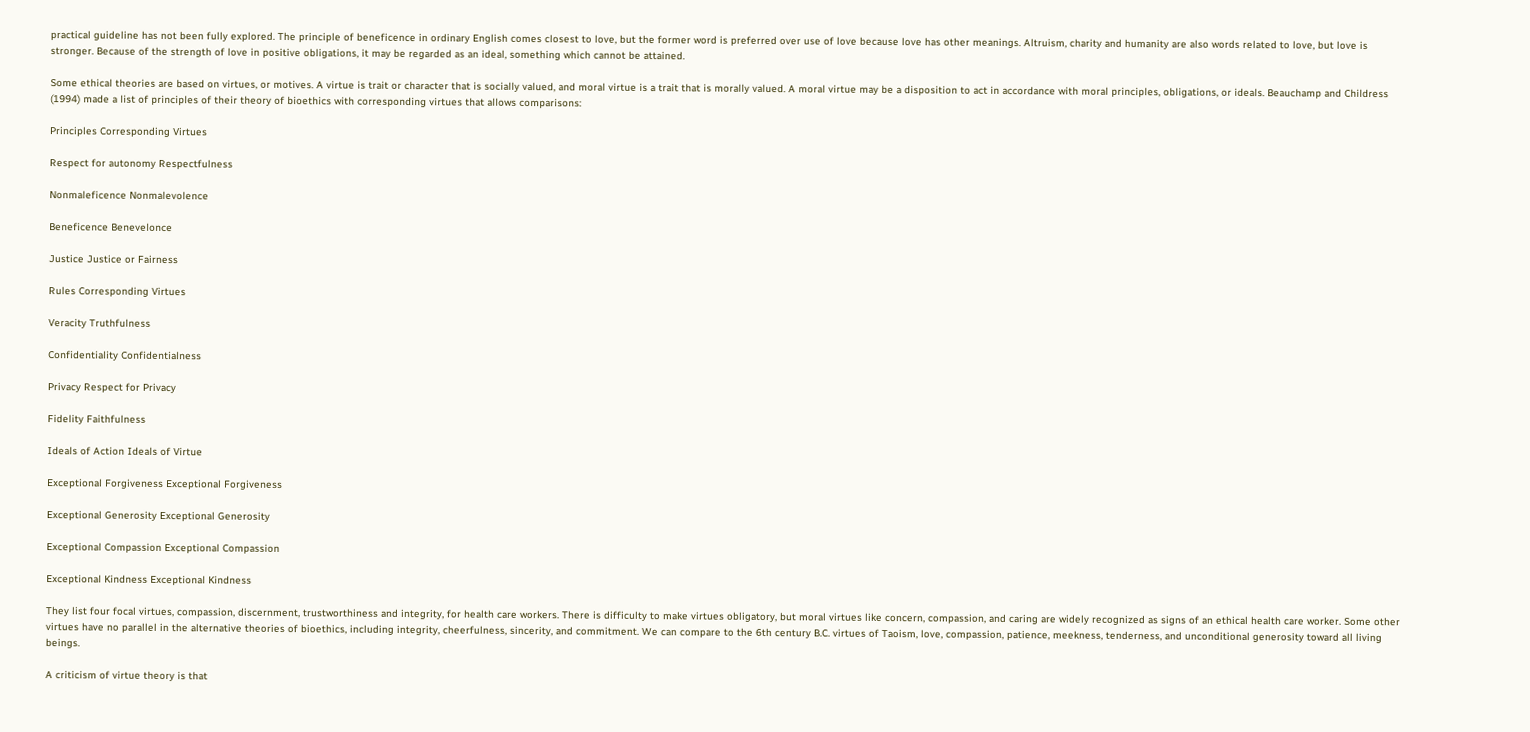practical guideline has not been fully explored. The principle of beneficence in ordinary English comes closest to love, but the former word is preferred over use of love because love has other meanings. Altruism, charity and humanity are also words related to love, but love is stronger. Because of the strength of love in positive obligations, it may be regarded as an ideal, something which cannot be attained.

Some ethical theories are based on virtues, or motives. A virtue is trait or character that is socially valued, and moral virtue is a trait that is morally valued. A moral virtue may be a disposition to act in accordance with moral principles, obligations, or ideals. Beauchamp and Childress (1994) made a list of principles of their theory of bioethics with corresponding virtues that allows comparisons:

Principles Corresponding Virtues

Respect for autonomy Respectfulness

Nonmaleficence Nonmalevolence

Beneficence Benevelonce

Justice Justice or Fairness

Rules Corresponding Virtues

Veracity Truthfulness

Confidentiality Confidentialness

Privacy Respect for Privacy

Fidelity Faithfulness

Ideals of Action Ideals of Virtue

Exceptional Forgiveness Exceptional Forgiveness

Exceptional Generosity Exceptional Generosity

Exceptional Compassion Exceptional Compassion

Exceptional Kindness Exceptional Kindness

They list four focal virtues, compassion, discernment, trustworthiness and integrity, for health care workers. There is difficulty to make virtues obligatory, but moral virtues like concern, compassion, and caring are widely recognized as signs of an ethical health care worker. Some other virtues have no parallel in the alternative theories of bioethics, including integrity, cheerfulness, sincerity, and commitment. We can compare to the 6th century B.C. virtues of Taoism, love, compassion, patience, meekness, tenderness, and unconditional generosity toward all living beings.

A criticism of virtue theory is that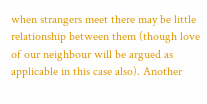when strangers meet there may be little relationship between them (though love of our neighbour will be argued as applicable in this case also). Another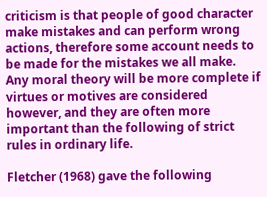criticism is that people of good character make mistakes and can perform wrong actions, therefore some account needs to be made for the mistakes we all make. Any moral theory will be more complete if virtues or motives are considered however, and they are often more important than the following of strict rules in ordinary life.

Fletcher (1968) gave the following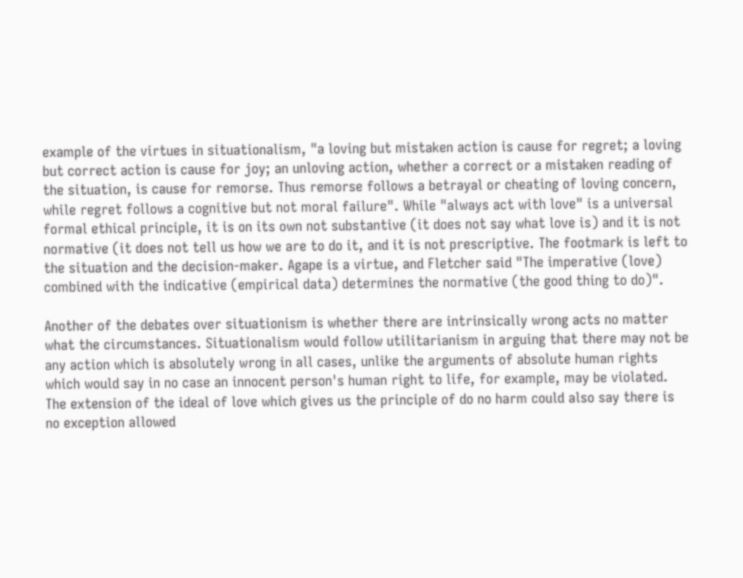example of the virtues in situationalism, "a loving but mistaken action is cause for regret; a loving but correct action is cause for joy; an unloving action, whether a correct or a mistaken reading of the situation, is cause for remorse. Thus remorse follows a betrayal or cheating of loving concern, while regret follows a cognitive but not moral failure". While "always act with love" is a universal formal ethical principle, it is on its own not substantive (it does not say what love is) and it is not normative (it does not tell us how we are to do it, and it is not prescriptive. The footmark is left to the situation and the decision-maker. Agape is a virtue, and Fletcher said "The imperative (love) combined with the indicative (empirical data) determines the normative (the good thing to do)".

Another of the debates over situationism is whether there are intrinsically wrong acts no matter what the circumstances. Situationalism would follow utilitarianism in arguing that there may not be any action which is absolutely wrong in all cases, unlike the arguments of absolute human rights which would say in no case an innocent person's human right to life, for example, may be violated. The extension of the ideal of love which gives us the principle of do no harm could also say there is no exception allowed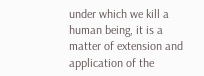under which we kill a human being, it is a matter of extension and application of the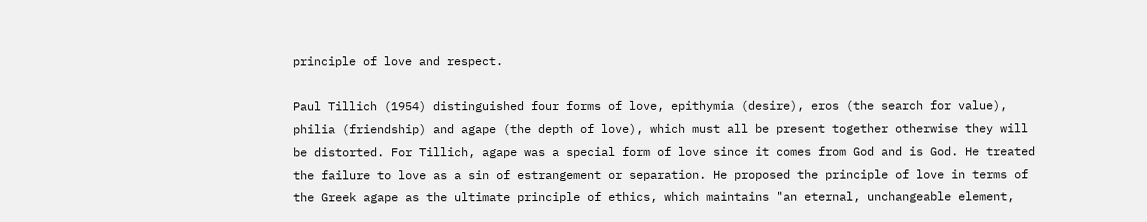principle of love and respect.

Paul Tillich (1954) distinguished four forms of love, epithymia (desire), eros (the search for value), philia (friendship) and agape (the depth of love), which must all be present together otherwise they will be distorted. For Tillich, agape was a special form of love since it comes from God and is God. He treated the failure to love as a sin of estrangement or separation. He proposed the principle of love in terms of the Greek agape as the ultimate principle of ethics, which maintains "an eternal, unchangeable element,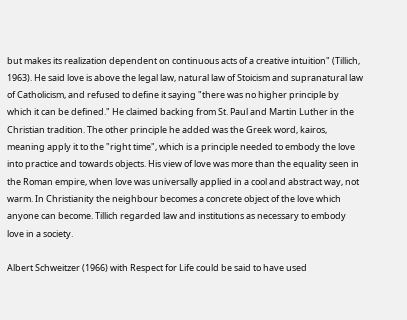but makes its realization dependent on continuous acts of a creative intuition" (Tillich, 1963). He said love is above the legal law, natural law of Stoicism and supranatural law of Catholicism, and refused to define it saying "there was no higher principle by which it can be defined." He claimed backing from St. Paul and Martin Luther in the Christian tradition. The other principle he added was the Greek word, kairos, meaning apply it to the "right time", which is a principle needed to embody the love into practice and towards objects. His view of love was more than the equality seen in the Roman empire, when love was universally applied in a cool and abstract way, not warm. In Christianity the neighbour becomes a concrete object of the love which anyone can become. Tillich regarded law and institutions as necessary to embody love in a society.

Albert Schweitzer (1966) with Respect for Life could be said to have used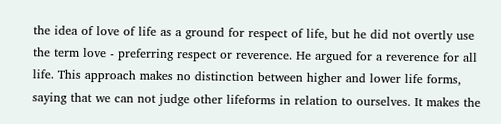the idea of love of life as a ground for respect of life, but he did not overtly use the term love - preferring respect or reverence. He argued for a reverence for all life. This approach makes no distinction between higher and lower life forms, saying that we can not judge other lifeforms in relation to ourselves. It makes the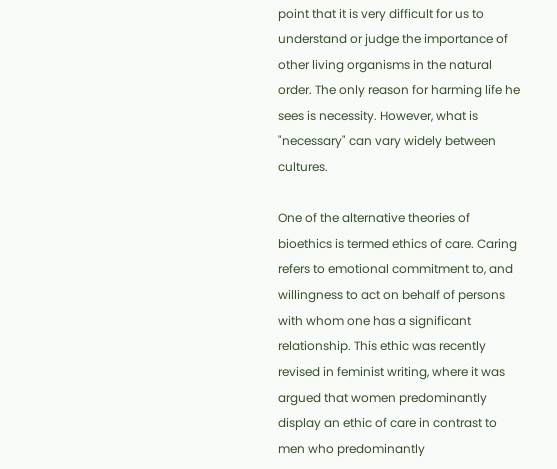point that it is very difficult for us to understand or judge the importance of other living organisms in the natural order. The only reason for harming life he sees is necessity. However, what is "necessary" can vary widely between cultures.

One of the alternative theories of bioethics is termed ethics of care. Caring refers to emotional commitment to, and willingness to act on behalf of persons with whom one has a significant relationship. This ethic was recently revised in feminist writing, where it was argued that women predominantly display an ethic of care in contrast to men who predominantly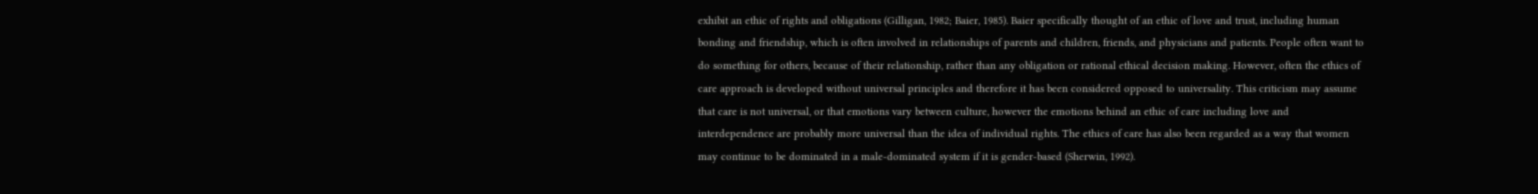exhibit an ethic of rights and obligations (Gilligan, 1982; Baier, 1985). Baier specifically thought of an ethic of love and trust, including human bonding and friendship, which is often involved in relationships of parents and children, friends, and physicians and patients. People often want to do something for others, because of their relationship, rather than any obligation or rational ethical decision making. However, often the ethics of care approach is developed without universal principles and therefore it has been considered opposed to universality. This criticism may assume that care is not universal, or that emotions vary between culture, however the emotions behind an ethic of care including love and interdependence are probably more universal than the idea of individual rights. The ethics of care has also been regarded as a way that women may continue to be dominated in a male-dominated system if it is gender-based (Sherwin, 1992).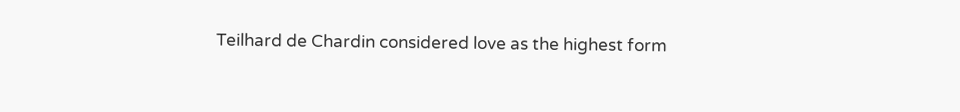Teilhard de Chardin considered love as the highest form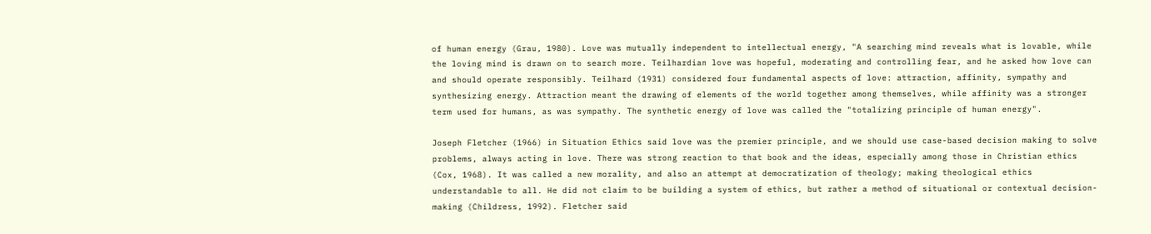of human energy (Grau, 1980). Love was mutually independent to intellectual energy, "A searching mind reveals what is lovable, while the loving mind is drawn on to search more. Teilhardian love was hopeful, moderating and controlling fear, and he asked how love can and should operate responsibly. Teilhard (1931) considered four fundamental aspects of love: attraction, affinity, sympathy and synthesizing energy. Attraction meant the drawing of elements of the world together among themselves, while affinity was a stronger term used for humans, as was sympathy. The synthetic energy of love was called the "totalizing principle of human energy".

Joseph Fletcher (1966) in Situation Ethics said love was the premier principle, and we should use case-based decision making to solve problems, always acting in love. There was strong reaction to that book and the ideas, especially among those in Christian ethics (Cox, 1968). It was called a new morality, and also an attempt at democratization of theology; making theological ethics understandable to all. He did not claim to be building a system of ethics, but rather a method of situational or contextual decision-making (Childress, 1992). Fletcher said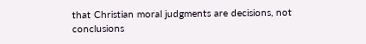that Christian moral judgments are decisions, not conclusions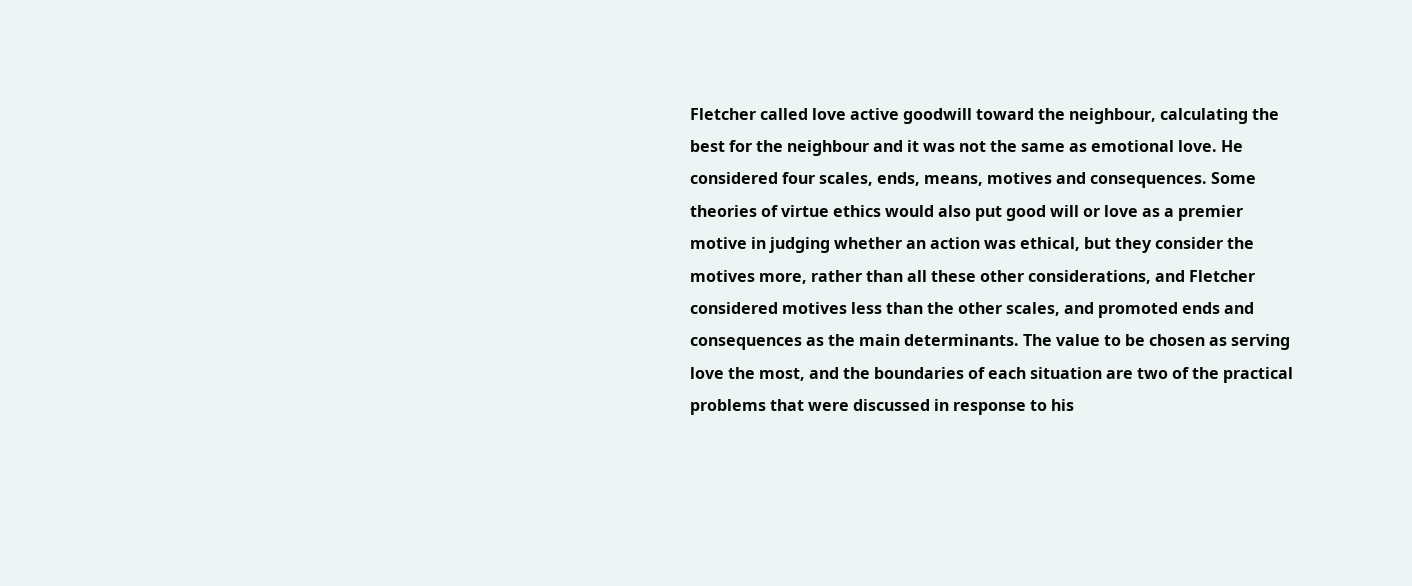Fletcher called love active goodwill toward the neighbour, calculating the best for the neighbour and it was not the same as emotional love. He considered four scales, ends, means, motives and consequences. Some theories of virtue ethics would also put good will or love as a premier motive in judging whether an action was ethical, but they consider the motives more, rather than all these other considerations, and Fletcher considered motives less than the other scales, and promoted ends and consequences as the main determinants. The value to be chosen as serving love the most, and the boundaries of each situation are two of the practical problems that were discussed in response to his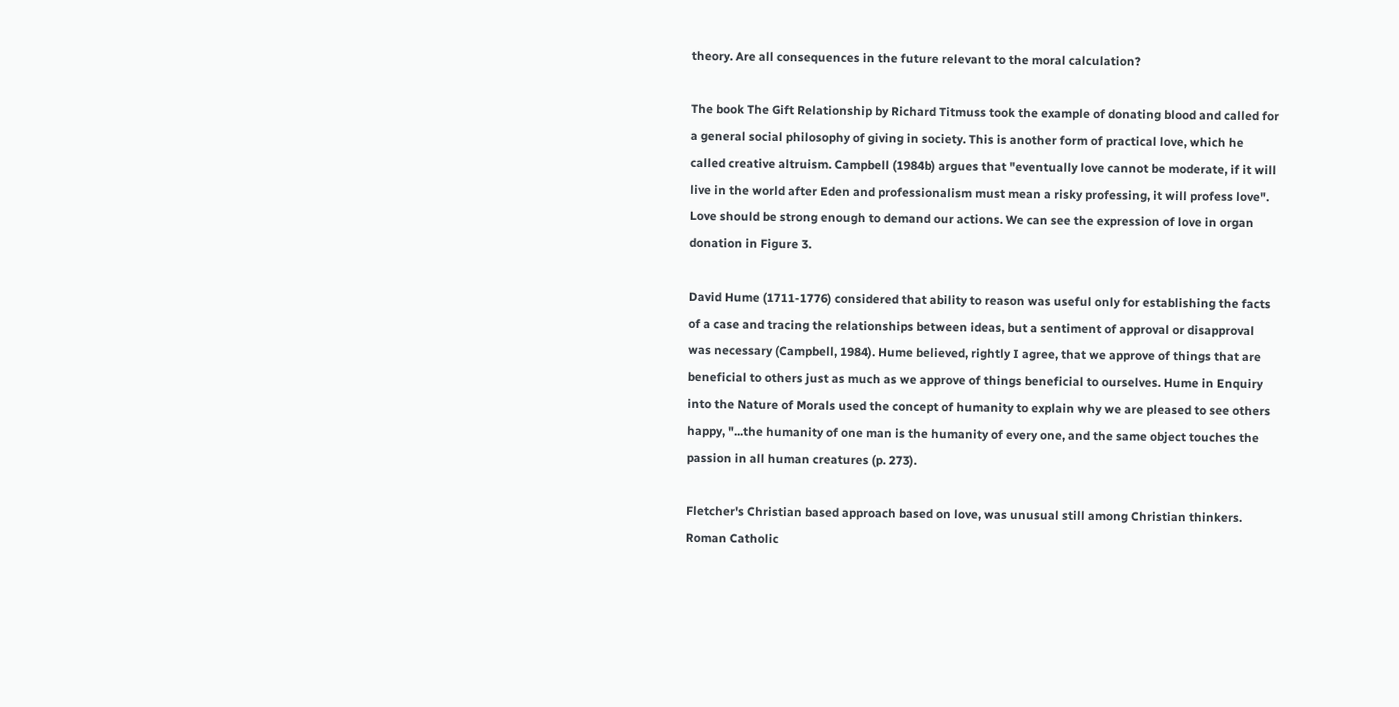theory. Are all consequences in the future relevant to the moral calculation?

The book The Gift Relationship by Richard Titmuss took the example of donating blood and called for a general social philosophy of giving in society. This is another form of practical love, which he called creative altruism. Campbell (1984b) argues that "eventually love cannot be moderate, if it will live in the world after Eden and professionalism must mean a risky professing, it will profess love". Love should be strong enough to demand our actions. We can see the expression of love in organ donation in Figure 3.

David Hume (1711-1776) considered that ability to reason was useful only for establishing the facts of a case and tracing the relationships between ideas, but a sentiment of approval or disapproval was necessary (Campbell, 1984). Hume believed, rightly I agree, that we approve of things that are beneficial to others just as much as we approve of things beneficial to ourselves. Hume in Enquiry into the Nature of Morals used the concept of humanity to explain why we are pleased to see others happy, "...the humanity of one man is the humanity of every one, and the same object touches the passion in all human creatures (p. 273).

Fletcher's Christian based approach based on love, was unusual still among Christian thinkers. Roman Catholic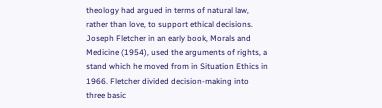theology had argued in terms of natural law, rather than love, to support ethical decisions. Joseph Fletcher in an early book, Morals and Medicine (1954), used the arguments of rights, a stand which he moved from in Situation Ethics in 1966. Fletcher divided decision-making into three basic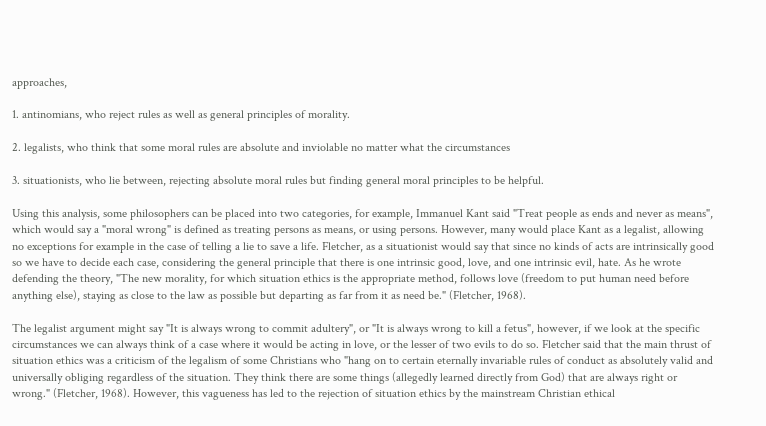approaches,

1. antinomians, who reject rules as well as general principles of morality.

2. legalists, who think that some moral rules are absolute and inviolable no matter what the circumstances

3. situationists, who lie between, rejecting absolute moral rules but finding general moral principles to be helpful.

Using this analysis, some philosophers can be placed into two categories, for example, Immanuel Kant said "Treat people as ends and never as means", which would say a "moral wrong" is defined as treating persons as means, or using persons. However, many would place Kant as a legalist, allowing no exceptions for example in the case of telling a lie to save a life. Fletcher, as a situationist would say that since no kinds of acts are intrinsically good so we have to decide each case, considering the general principle that there is one intrinsic good, love, and one intrinsic evil, hate. As he wrote defending the theory, "The new morality, for which situation ethics is the appropriate method, follows love (freedom to put human need before anything else), staying as close to the law as possible but departing as far from it as need be." (Fletcher, 1968).

The legalist argument might say "It is always wrong to commit adultery", or "It is always wrong to kill a fetus", however, if we look at the specific circumstances we can always think of a case where it would be acting in love, or the lesser of two evils to do so. Fletcher said that the main thrust of situation ethics was a criticism of the legalism of some Christians who "hang on to certain eternally invariable rules of conduct as absolutely valid and universally obliging regardless of the situation. They think there are some things (allegedly learned directly from God) that are always right or wrong." (Fletcher, 1968). However, this vagueness has led to the rejection of situation ethics by the mainstream Christian ethical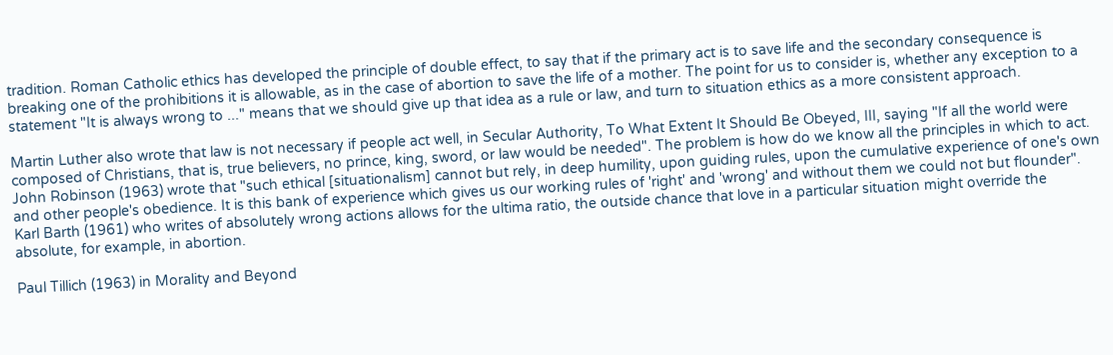tradition. Roman Catholic ethics has developed the principle of double effect, to say that if the primary act is to save life and the secondary consequence is breaking one of the prohibitions it is allowable, as in the case of abortion to save the life of a mother. The point for us to consider is, whether any exception to a statement "It is always wrong to ..." means that we should give up that idea as a rule or law, and turn to situation ethics as a more consistent approach.

Martin Luther also wrote that law is not necessary if people act well, in Secular Authority, To What Extent It Should Be Obeyed, III, saying "If all the world were composed of Christians, that is, true believers, no prince, king, sword, or law would be needed". The problem is how do we know all the principles in which to act. John Robinson (1963) wrote that "such ethical [situationalism] cannot but rely, in deep humility, upon guiding rules, upon the cumulative experience of one's own and other people's obedience. It is this bank of experience which gives us our working rules of 'right' and 'wrong' and without them we could not but flounder". Karl Barth (1961) who writes of absolutely wrong actions allows for the ultima ratio, the outside chance that love in a particular situation might override the absolute, for example, in abortion.

Paul Tillich (1963) in Morality and Beyond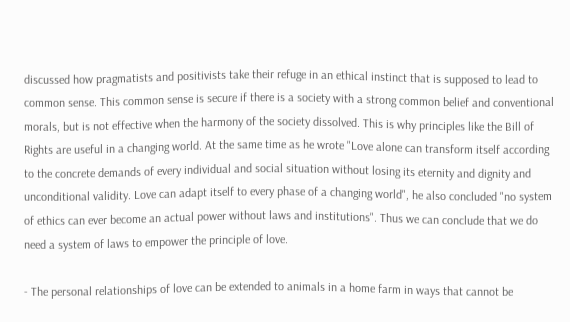discussed how pragmatists and positivists take their refuge in an ethical instinct that is supposed to lead to common sense. This common sense is secure if there is a society with a strong common belief and conventional morals, but is not effective when the harmony of the society dissolved. This is why principles like the Bill of Rights are useful in a changing world. At the same time as he wrote "Love alone can transform itself according to the concrete demands of every individual and social situation without losing its eternity and dignity and unconditional validity. Love can adapt itself to every phase of a changing world", he also concluded "no system of ethics can ever become an actual power without laws and institutions". Thus we can conclude that we do need a system of laws to empower the principle of love.

- The personal relationships of love can be extended to animals in a home farm in ways that cannot be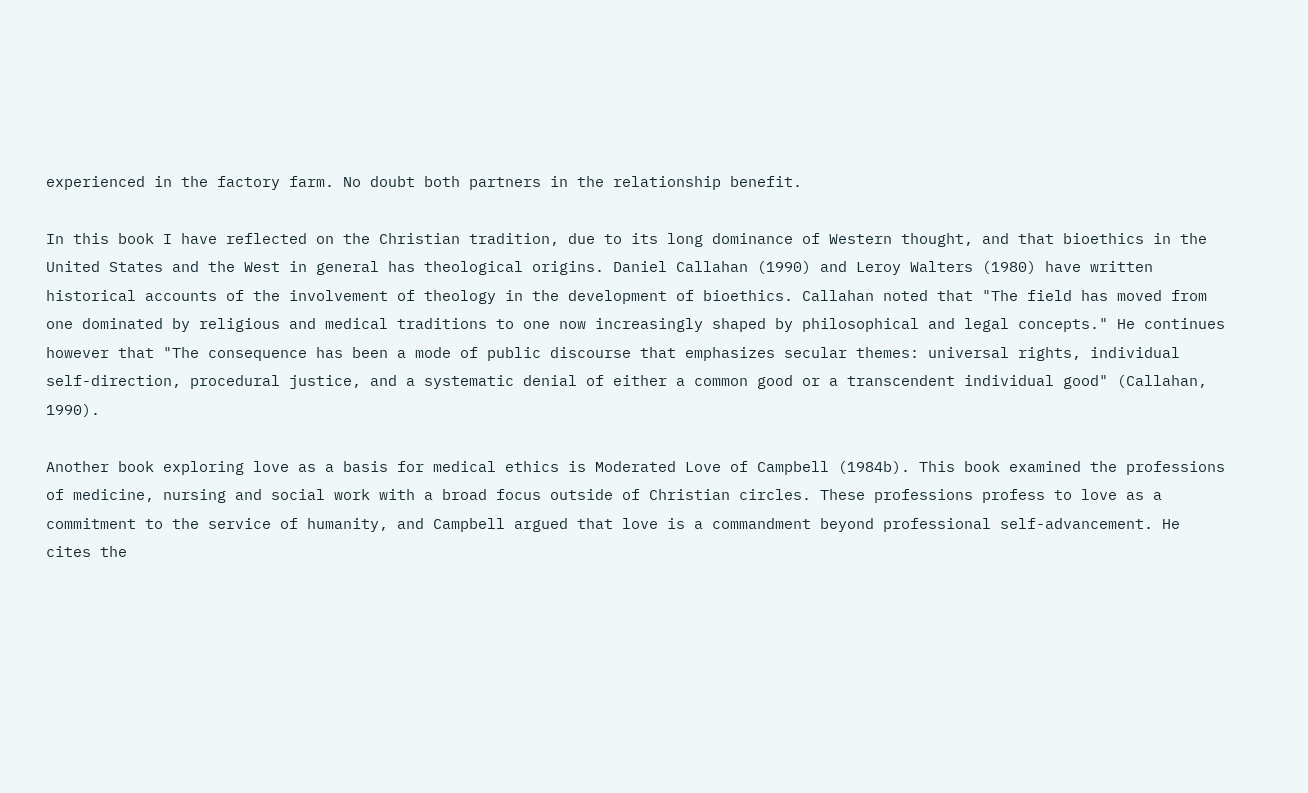experienced in the factory farm. No doubt both partners in the relationship benefit.

In this book I have reflected on the Christian tradition, due to its long dominance of Western thought, and that bioethics in the United States and the West in general has theological origins. Daniel Callahan (1990) and Leroy Walters (1980) have written historical accounts of the involvement of theology in the development of bioethics. Callahan noted that "The field has moved from one dominated by religious and medical traditions to one now increasingly shaped by philosophical and legal concepts." He continues however that "The consequence has been a mode of public discourse that emphasizes secular themes: universal rights, individual self-direction, procedural justice, and a systematic denial of either a common good or a transcendent individual good" (Callahan, 1990).

Another book exploring love as a basis for medical ethics is Moderated Love of Campbell (1984b). This book examined the professions of medicine, nursing and social work with a broad focus outside of Christian circles. These professions profess to love as a commitment to the service of humanity, and Campbell argued that love is a commandment beyond professional self-advancement. He cites the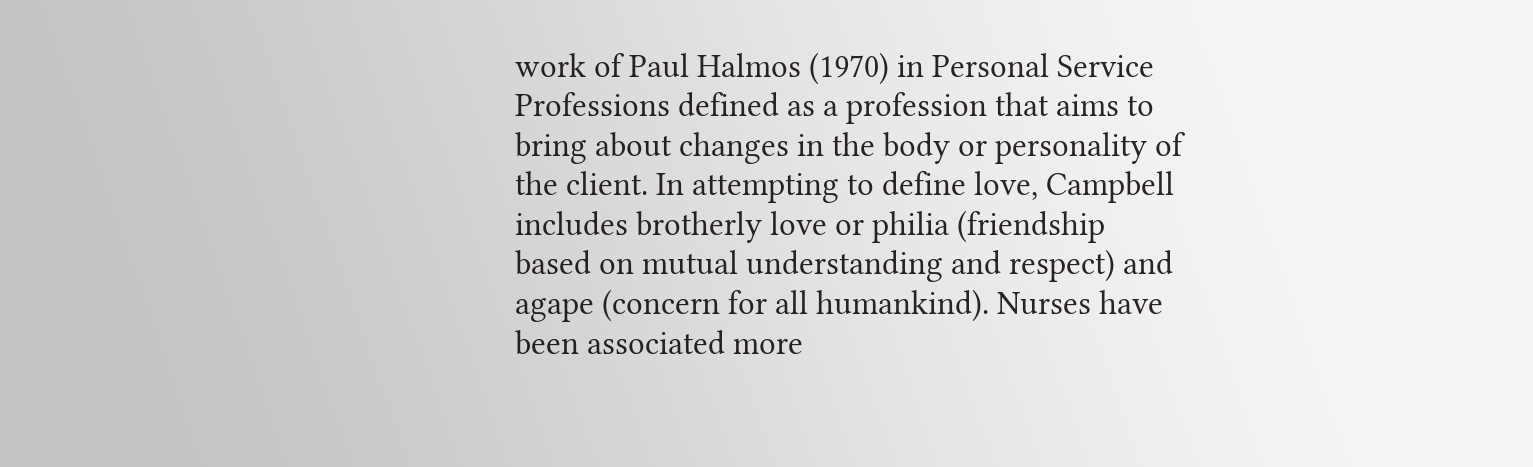work of Paul Halmos (1970) in Personal Service Professions defined as a profession that aims to bring about changes in the body or personality of the client. In attempting to define love, Campbell includes brotherly love or philia (friendship based on mutual understanding and respect) and agape (concern for all humankind). Nurses have been associated more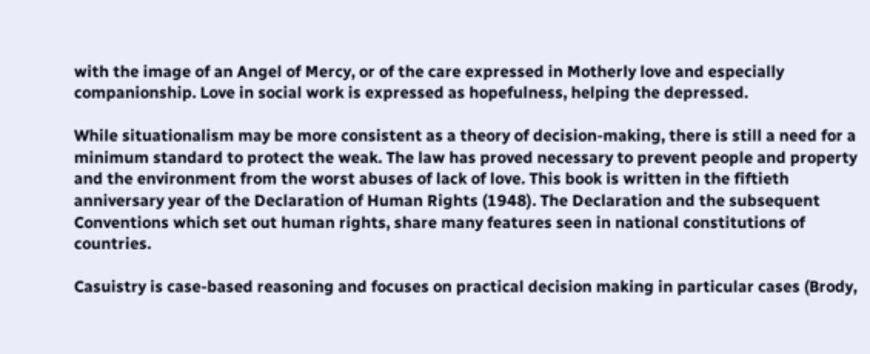with the image of an Angel of Mercy, or of the care expressed in Motherly love and especially companionship. Love in social work is expressed as hopefulness, helping the depressed.

While situationalism may be more consistent as a theory of decision-making, there is still a need for a minimum standard to protect the weak. The law has proved necessary to prevent people and property and the environment from the worst abuses of lack of love. This book is written in the fiftieth anniversary year of the Declaration of Human Rights (1948). The Declaration and the subsequent Conventions which set out human rights, share many features seen in national constitutions of countries.

Casuistry is case-based reasoning and focuses on practical decision making in particular cases (Brody,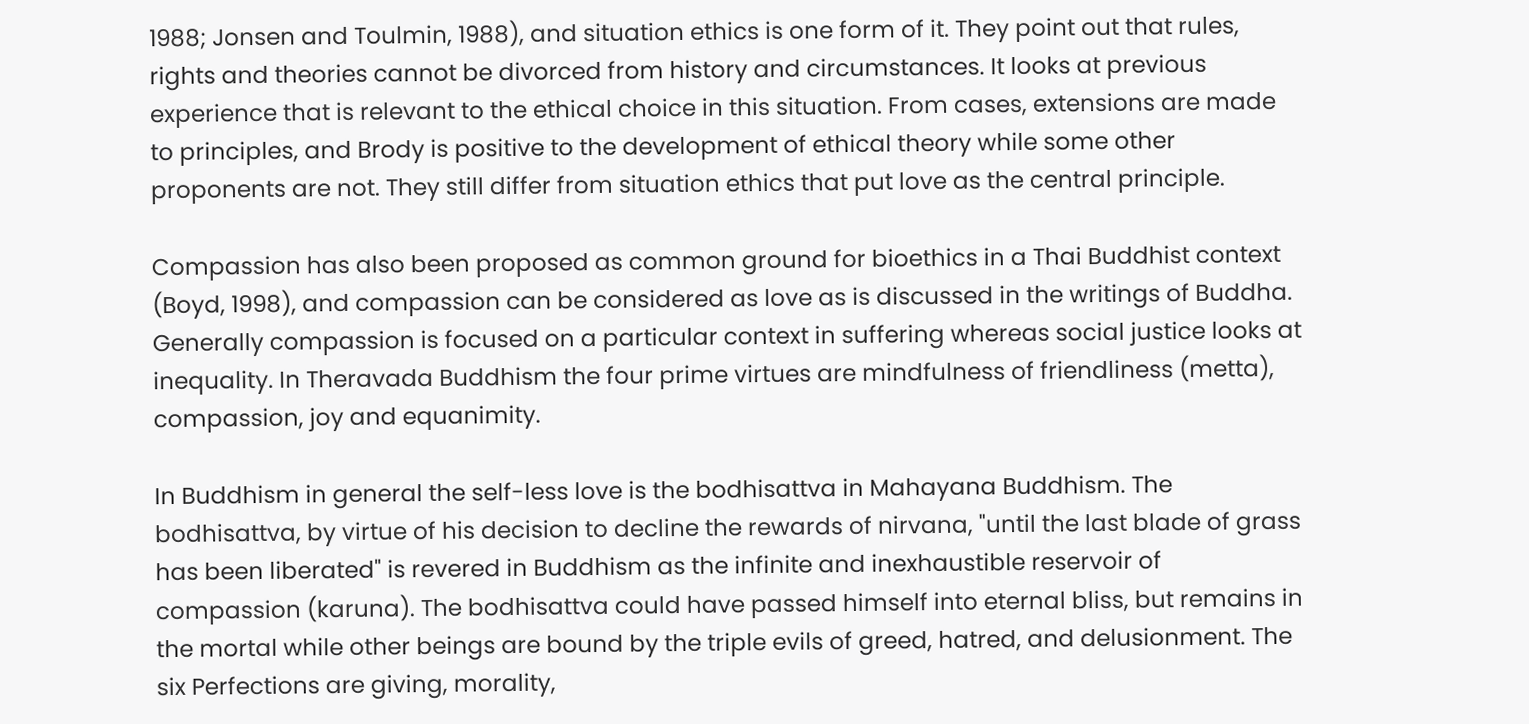1988; Jonsen and Toulmin, 1988), and situation ethics is one form of it. They point out that rules, rights and theories cannot be divorced from history and circumstances. It looks at previous experience that is relevant to the ethical choice in this situation. From cases, extensions are made to principles, and Brody is positive to the development of ethical theory while some other proponents are not. They still differ from situation ethics that put love as the central principle.

Compassion has also been proposed as common ground for bioethics in a Thai Buddhist context (Boyd, 1998), and compassion can be considered as love as is discussed in the writings of Buddha. Generally compassion is focused on a particular context in suffering whereas social justice looks at inequality. In Theravada Buddhism the four prime virtues are mindfulness of friendliness (metta), compassion, joy and equanimity.

In Buddhism in general the self-less love is the bodhisattva in Mahayana Buddhism. The bodhisattva, by virtue of his decision to decline the rewards of nirvana, "until the last blade of grass has been liberated" is revered in Buddhism as the infinite and inexhaustible reservoir of compassion (karuna). The bodhisattva could have passed himself into eternal bliss, but remains in the mortal while other beings are bound by the triple evils of greed, hatred, and delusionment. The six Perfections are giving, morality,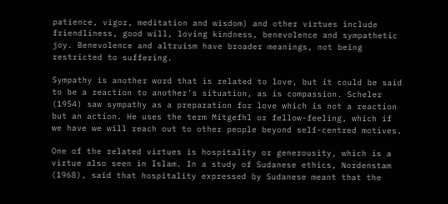patience, vigor, meditation and wisdom) and other virtues include friendliness, good will, loving kindness, benevolence and sympathetic joy. Benevolence and altruism have broader meanings, not being restricted to suffering.

Sympathy is another word that is related to love, but it could be said to be a reaction to another's situation, as is compassion. Scheler (1954) saw sympathy as a preparation for love which is not a reaction but an action. He uses the term Mitgefhl or fellow-feeling, which if we have we will reach out to other people beyond self-centred motives.

One of the related virtues is hospitality or generousity, which is a virtue also seen in Islam. In a study of Sudanese ethics, Nordenstam (1968), said that hospitality expressed by Sudanese meant that the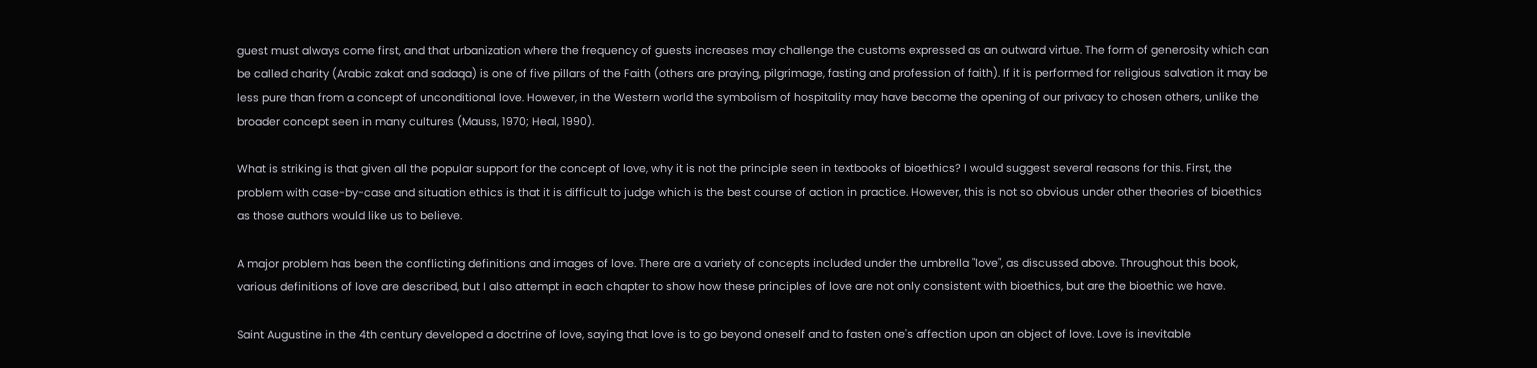guest must always come first, and that urbanization where the frequency of guests increases may challenge the customs expressed as an outward virtue. The form of generosity which can be called charity (Arabic zakat and sadaqa) is one of five pillars of the Faith (others are praying, pilgrimage, fasting and profession of faith). If it is performed for religious salvation it may be less pure than from a concept of unconditional love. However, in the Western world the symbolism of hospitality may have become the opening of our privacy to chosen others, unlike the broader concept seen in many cultures (Mauss, 1970; Heal, 1990).

What is striking is that given all the popular support for the concept of love, why it is not the principle seen in textbooks of bioethics? I would suggest several reasons for this. First, the problem with case-by-case and situation ethics is that it is difficult to judge which is the best course of action in practice. However, this is not so obvious under other theories of bioethics as those authors would like us to believe.

A major problem has been the conflicting definitions and images of love. There are a variety of concepts included under the umbrella "love", as discussed above. Throughout this book, various definitions of love are described, but I also attempt in each chapter to show how these principles of love are not only consistent with bioethics, but are the bioethic we have.

Saint Augustine in the 4th century developed a doctrine of love, saying that love is to go beyond oneself and to fasten one's affection upon an object of love. Love is inevitable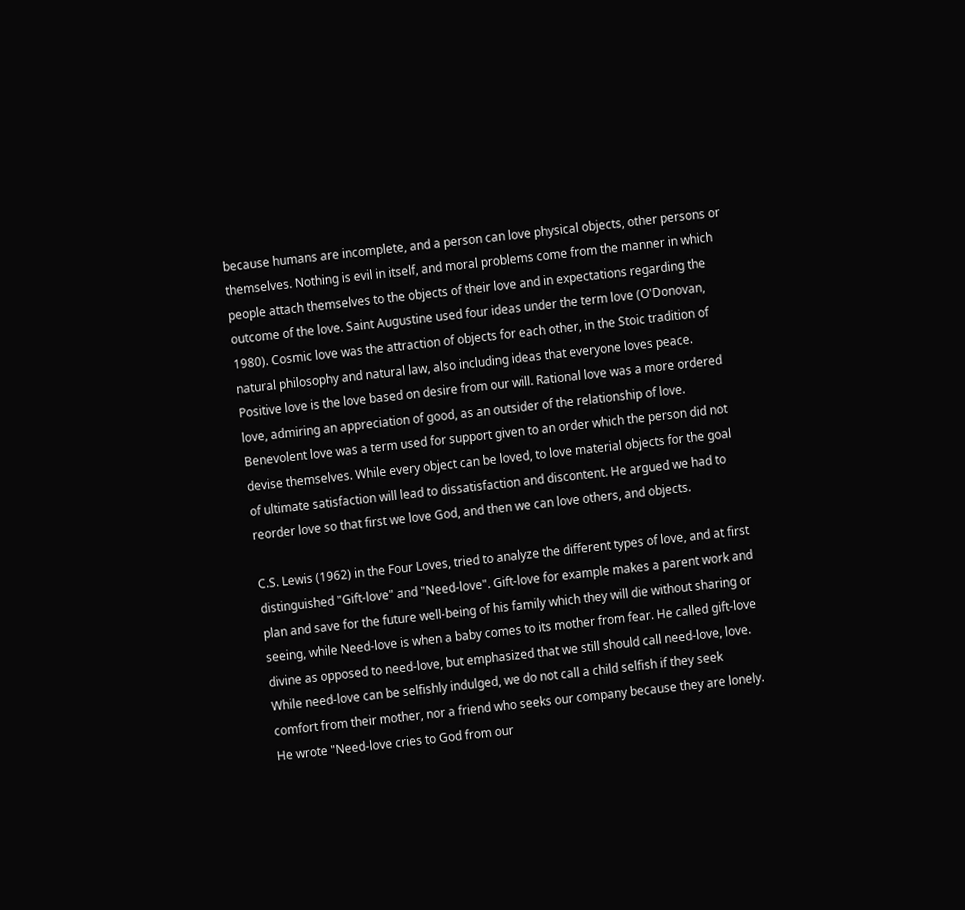because humans are incomplete, and a person can love physical objects, other persons or themselves. Nothing is evil in itself, and moral problems come from the manner in which people attach themselves to the objects of their love and in expectations regarding the outcome of the love. Saint Augustine used four ideas under the term love (O'Donovan, 1980). Cosmic love was the attraction of objects for each other, in the Stoic tradition of natural philosophy and natural law, also including ideas that everyone loves peace. Positive love is the love based on desire from our will. Rational love was a more ordered love, admiring an appreciation of good, as an outsider of the relationship of love. Benevolent love was a term used for support given to an order which the person did not devise themselves. While every object can be loved, to love material objects for the goal of ultimate satisfaction will lead to dissatisfaction and discontent. He argued we had to reorder love so that first we love God, and then we can love others, and objects.

C.S. Lewis (1962) in the Four Loves, tried to analyze the different types of love, and at first distinguished "Gift-love" and "Need-love". Gift-love for example makes a parent work and plan and save for the future well-being of his family which they will die without sharing or seeing, while Need-love is when a baby comes to its mother from fear. He called gift-love divine as opposed to need-love, but emphasized that we still should call need-love, love. While need-love can be selfishly indulged, we do not call a child selfish if they seek comfort from their mother, nor a friend who seeks our company because they are lonely. He wrote "Need-love cries to God from our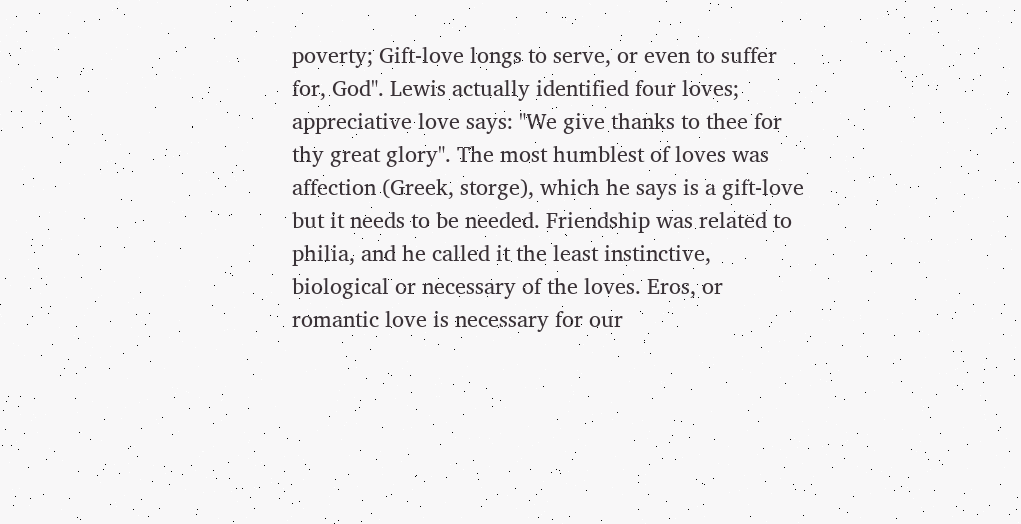poverty; Gift-love longs to serve, or even to suffer for, God". Lewis actually identified four loves; appreciative love says: "We give thanks to thee for thy great glory". The most humblest of loves was affection (Greek, storge), which he says is a gift-love but it needs to be needed. Friendship was related to philia, and he called it the least instinctive, biological or necessary of the loves. Eros, or romantic love is necessary for our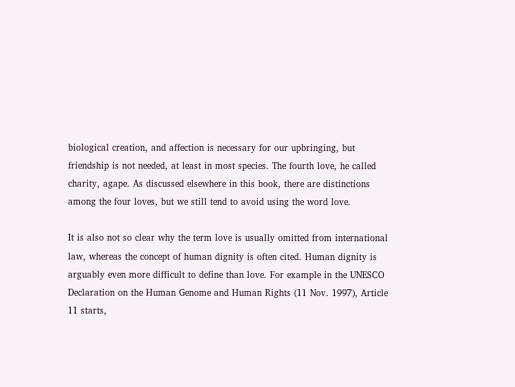biological creation, and affection is necessary for our upbringing, but friendship is not needed, at least in most species. The fourth love, he called charity, agape. As discussed elsewhere in this book, there are distinctions among the four loves, but we still tend to avoid using the word love.

It is also not so clear why the term love is usually omitted from international law, whereas the concept of human dignity is often cited. Human dignity is arguably even more difficult to define than love. For example in the UNESCO Declaration on the Human Genome and Human Rights (11 Nov. 1997), Article 11 starts,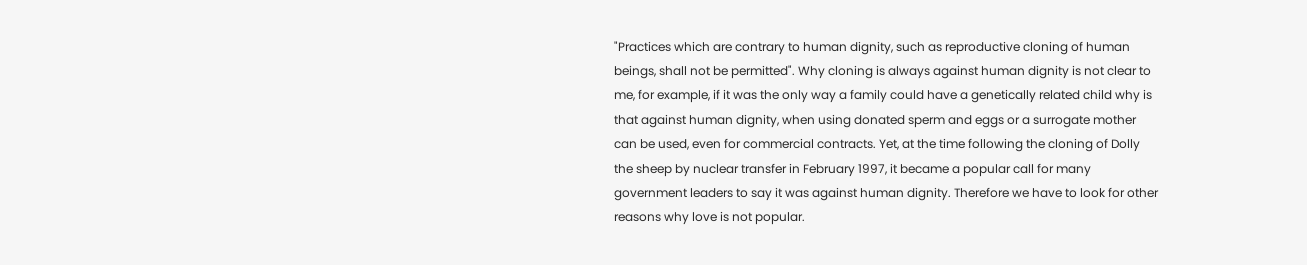"Practices which are contrary to human dignity, such as reproductive cloning of human beings, shall not be permitted". Why cloning is always against human dignity is not clear to me, for example, if it was the only way a family could have a genetically related child why is that against human dignity, when using donated sperm and eggs or a surrogate mother can be used, even for commercial contracts. Yet, at the time following the cloning of Dolly the sheep by nuclear transfer in February 1997, it became a popular call for many government leaders to say it was against human dignity. Therefore we have to look for other reasons why love is not popular.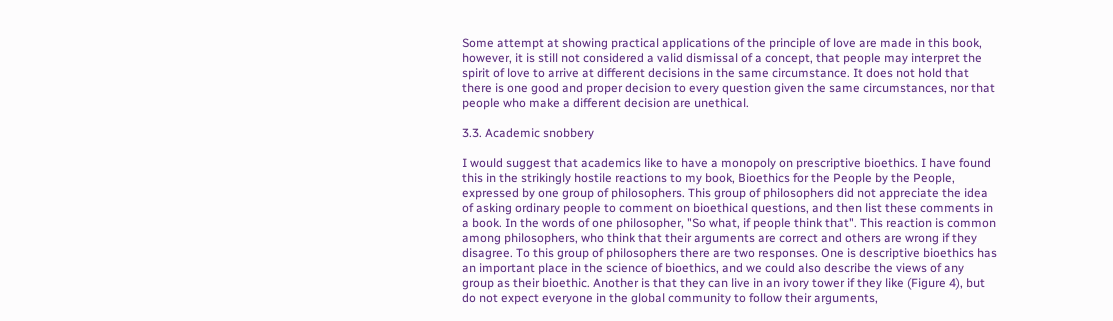Some attempt at showing practical applications of the principle of love are made in this book, however, it is still not considered a valid dismissal of a concept, that people may interpret the spirit of love to arrive at different decisions in the same circumstance. It does not hold that there is one good and proper decision to every question given the same circumstances, nor that people who make a different decision are unethical.

3.3. Academic snobbery

I would suggest that academics like to have a monopoly on prescriptive bioethics. I have found this in the strikingly hostile reactions to my book, Bioethics for the People by the People, expressed by one group of philosophers. This group of philosophers did not appreciate the idea of asking ordinary people to comment on bioethical questions, and then list these comments in a book. In the words of one philosopher, "So what, if people think that". This reaction is common among philosophers, who think that their arguments are correct and others are wrong if they disagree. To this group of philosophers there are two responses. One is descriptive bioethics has an important place in the science of bioethics, and we could also describe the views of any group as their bioethic. Another is that they can live in an ivory tower if they like (Figure 4), but do not expect everyone in the global community to follow their arguments,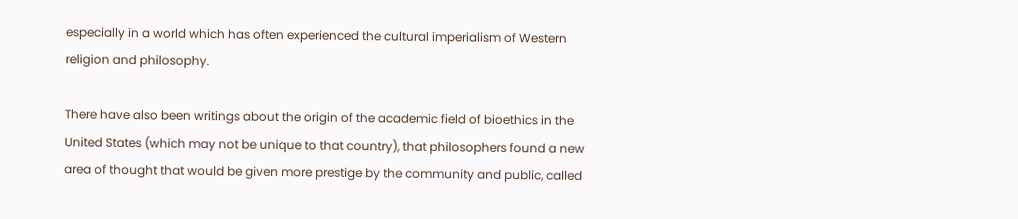especially in a world which has often experienced the cultural imperialism of Western religion and philosophy.

There have also been writings about the origin of the academic field of bioethics in the United States (which may not be unique to that country), that philosophers found a new area of thought that would be given more prestige by the community and public, called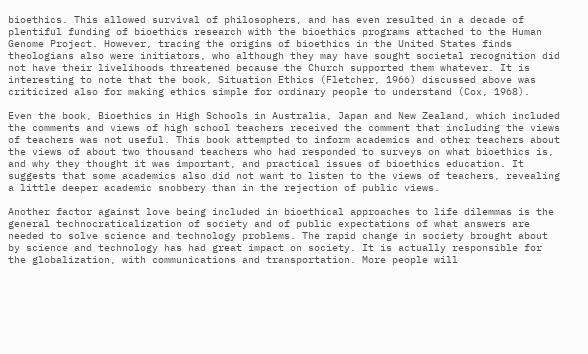bioethics. This allowed survival of philosophers, and has even resulted in a decade of plentiful funding of bioethics research with the bioethics programs attached to the Human Genome Project. However, tracing the origins of bioethics in the United States finds theologians also were initiators, who although they may have sought societal recognition did not have their livelihoods threatened because the Church supported them whatever. It is interesting to note that the book, Situation Ethics (Fletcher, 1966) discussed above was criticized also for making ethics simple for ordinary people to understand (Cox, 1968).

Even the book, Bioethics in High Schools in Australia, Japan and New Zealand, which included the comments and views of high school teachers received the comment that including the views of teachers was not useful. This book attempted to inform academics and other teachers about the views of about two thousand teachers who had responded to surveys on what bioethics is, and why they thought it was important, and practical issues of bioethics education. It suggests that some academics also did not want to listen to the views of teachers, revealing a little deeper academic snobbery than in the rejection of public views.

Another factor against love being included in bioethical approaches to life dilemmas is the general technocraticalization of society and of public expectations of what answers are needed to solve science and technology problems. The rapid change in society brought about by science and technology has had great impact on society. It is actually responsible for the globalization, with communications and transportation. More people will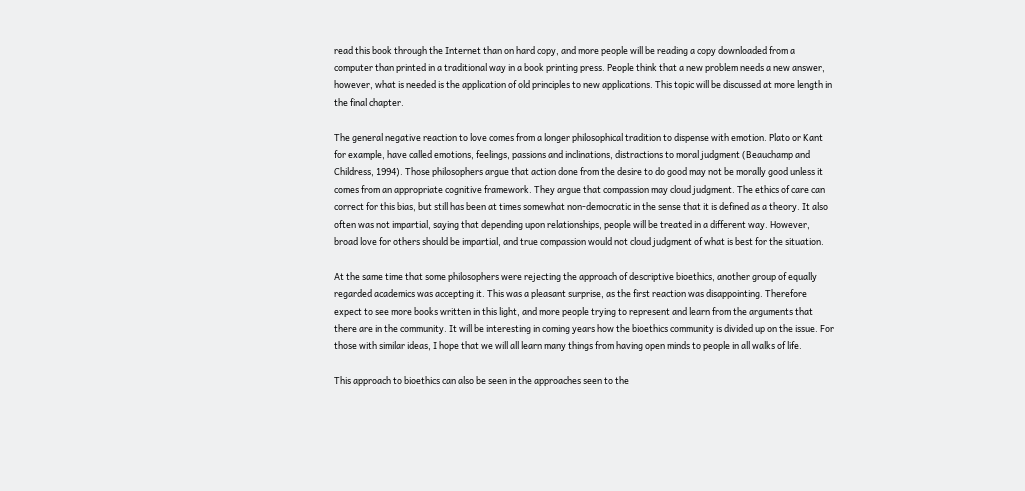read this book through the Internet than on hard copy, and more people will be reading a copy downloaded from a computer than printed in a traditional way in a book printing press. People think that a new problem needs a new answer, however, what is needed is the application of old principles to new applications. This topic will be discussed at more length in the final chapter.

The general negative reaction to love comes from a longer philosophical tradition to dispense with emotion. Plato or Kant for example, have called emotions, feelings, passions and inclinations, distractions to moral judgment (Beauchamp and Childress, 1994). Those philosophers argue that action done from the desire to do good may not be morally good unless it comes from an appropriate cognitive framework. They argue that compassion may cloud judgment. The ethics of care can correct for this bias, but still has been at times somewhat non-democratic in the sense that it is defined as a theory. It also often was not impartial, saying that depending upon relationships, people will be treated in a different way. However, broad love for others should be impartial, and true compassion would not cloud judgment of what is best for the situation.

At the same time that some philosophers were rejecting the approach of descriptive bioethics, another group of equally regarded academics was accepting it. This was a pleasant surprise, as the first reaction was disappointing. Therefore expect to see more books written in this light, and more people trying to represent and learn from the arguments that there are in the community. It will be interesting in coming years how the bioethics community is divided up on the issue. For those with similar ideas, I hope that we will all learn many things from having open minds to people in all walks of life.

This approach to bioethics can also be seen in the approaches seen to the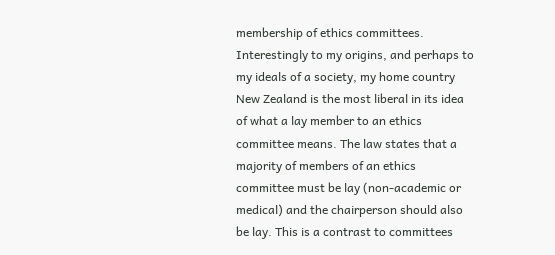membership of ethics committees. Interestingly to my origins, and perhaps to my ideals of a society, my home country New Zealand is the most liberal in its idea of what a lay member to an ethics committee means. The law states that a majority of members of an ethics committee must be lay (non-academic or medical) and the chairperson should also be lay. This is a contrast to committees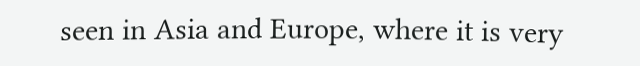seen in Asia and Europe, where it is very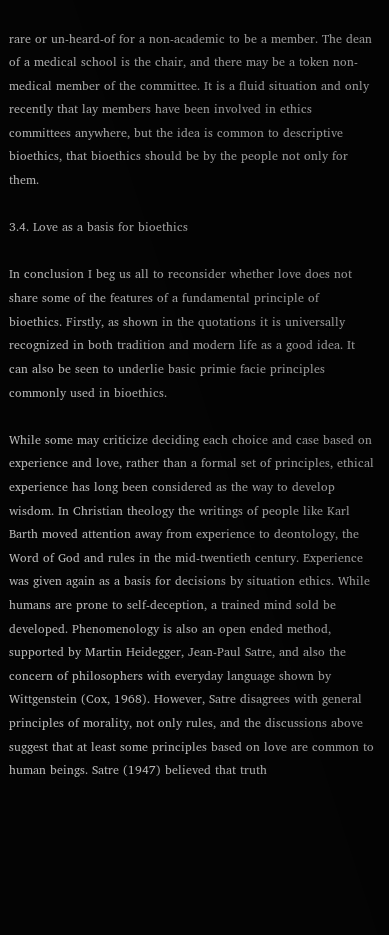rare or un-heard-of for a non-academic to be a member. The dean of a medical school is the chair, and there may be a token non-medical member of the committee. It is a fluid situation and only recently that lay members have been involved in ethics committees anywhere, but the idea is common to descriptive bioethics, that bioethics should be by the people not only for them.

3.4. Love as a basis for bioethics

In conclusion I beg us all to reconsider whether love does not share some of the features of a fundamental principle of bioethics. Firstly, as shown in the quotations it is universally recognized in both tradition and modern life as a good idea. It can also be seen to underlie basic primie facie principles commonly used in bioethics.

While some may criticize deciding each choice and case based on experience and love, rather than a formal set of principles, ethical experience has long been considered as the way to develop wisdom. In Christian theology the writings of people like Karl Barth moved attention away from experience to deontology, the Word of God and rules in the mid-twentieth century. Experience was given again as a basis for decisions by situation ethics. While humans are prone to self-deception, a trained mind sold be developed. Phenomenology is also an open ended method, supported by Martin Heidegger, Jean-Paul Satre, and also the concern of philosophers with everyday language shown by Wittgenstein (Cox, 1968). However, Satre disagrees with general principles of morality, not only rules, and the discussions above suggest that at least some principles based on love are common to human beings. Satre (1947) believed that truth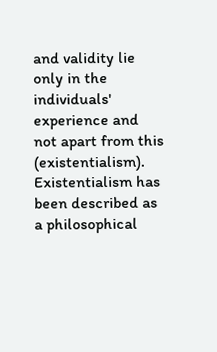and validity lie only in the individuals' experience and not apart from this (existentialism). Existentialism has been described as a philosophical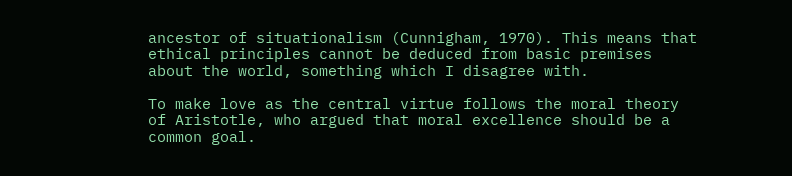ancestor of situationalism (Cunnigham, 1970). This means that ethical principles cannot be deduced from basic premises about the world, something which I disagree with.

To make love as the central virtue follows the moral theory of Aristotle, who argued that moral excellence should be a common goal.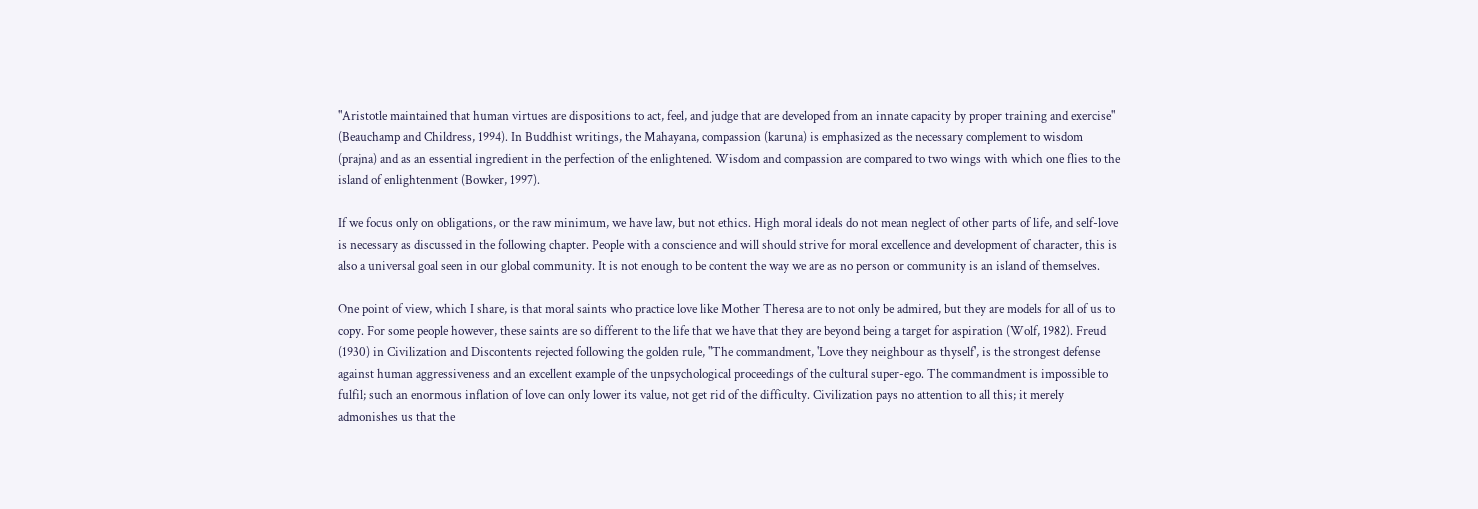"Aristotle maintained that human virtues are dispositions to act, feel, and judge that are developed from an innate capacity by proper training and exercise" (Beauchamp and Childress, 1994). In Buddhist writings, the Mahayana, compassion (karuna) is emphasized as the necessary complement to wisdom (prajna) and as an essential ingredient in the perfection of the enlightened. Wisdom and compassion are compared to two wings with which one flies to the island of enlightenment (Bowker, 1997).

If we focus only on obligations, or the raw minimum, we have law, but not ethics. High moral ideals do not mean neglect of other parts of life, and self-love is necessary as discussed in the following chapter. People with a conscience and will should strive for moral excellence and development of character, this is also a universal goal seen in our global community. It is not enough to be content the way we are as no person or community is an island of themselves.

One point of view, which I share, is that moral saints who practice love like Mother Theresa are to not only be admired, but they are models for all of us to copy. For some people however, these saints are so different to the life that we have that they are beyond being a target for aspiration (Wolf, 1982). Freud (1930) in Civilization and Discontents rejected following the golden rule, "The commandment, 'Love they neighbour as thyself', is the strongest defense against human aggressiveness and an excellent example of the unpsychological proceedings of the cultural super-ego. The commandment is impossible to fulfil; such an enormous inflation of love can only lower its value, not get rid of the difficulty. Civilization pays no attention to all this; it merely admonishes us that the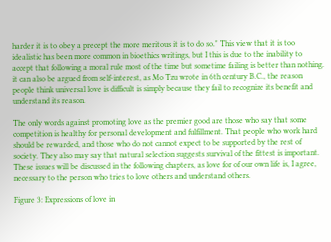harder it is to obey a precept the more meritous it is to do so." This view that it is too idealistic has been more common in bioethics writings, but I this is due to the inability to accept that following a moral rule most of the time but sometime failing is better than nothing. it can also be argued from self-interest, as Mo Tzu wrote in 6th century B.C., the reason people think universal love is difficult is simply because they fail to recognize its benefit and understand its reason.

The only words against promoting love as the premier good are those who say that some competition is healthy for personal development and fulfillment. That people who work hard should be rewarded, and those who do not cannot expect to be supported by the rest of society. They also may say that natural selection suggests survival of the fittest is important. These issues will be discussed in the following chapters, as love for of our own life is, I agree, necessary to the person who tries to love others and understand others.

Figure 3: Expressions of love in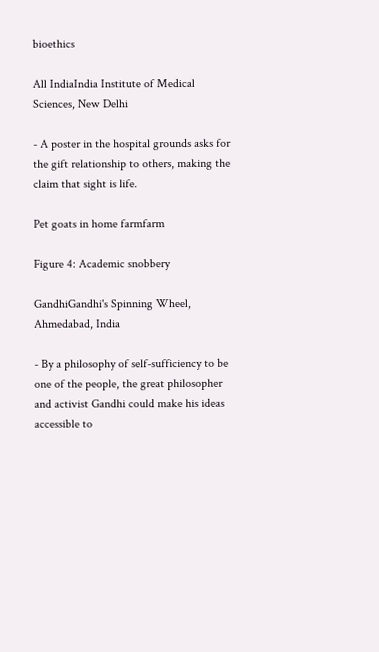bioethics

All IndiaIndia Institute of Medical Sciences, New Delhi

- A poster in the hospital grounds asks for the gift relationship to others, making the claim that sight is life.

Pet goats in home farmfarm

Figure 4: Academic snobbery

GandhiGandhi's Spinning Wheel, Ahmedabad, India

- By a philosophy of self-sufficiency to be one of the people, the great philosopher and activist Gandhi could make his ideas accessible to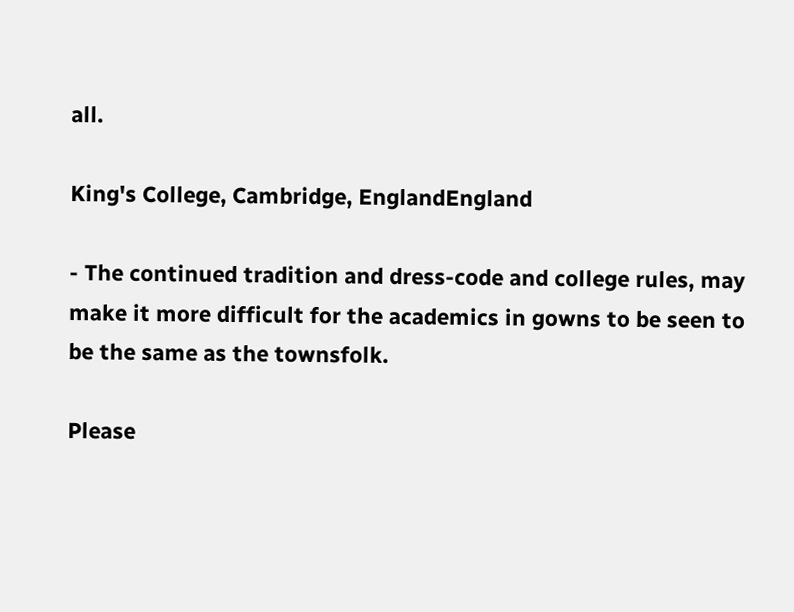all.

King's College, Cambridge, EnglandEngland

- The continued tradition and dress-code and college rules, may make it more difficult for the academics in gowns to be seen to be the same as the townsfolk.

Please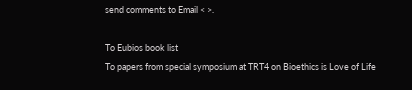send comments to Email < >.

To Eubios book list
To papers from special symposium at TRT4 on Bioethics is Love of Life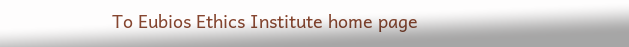To Eubios Ethics Institute home page